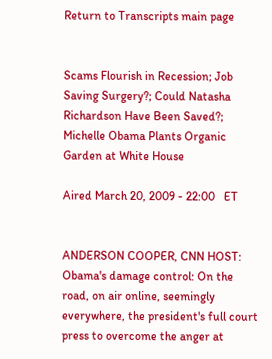Return to Transcripts main page


Scams Flourish in Recession; Job Saving Surgery?; Could Natasha Richardson Have Been Saved?; Michelle Obama Plants Organic Garden at White House

Aired March 20, 2009 - 22:00   ET


ANDERSON COOPER, CNN HOST: Obama's damage control: On the road, on air online, seemingly everywhere, the president's full court press to overcome the anger at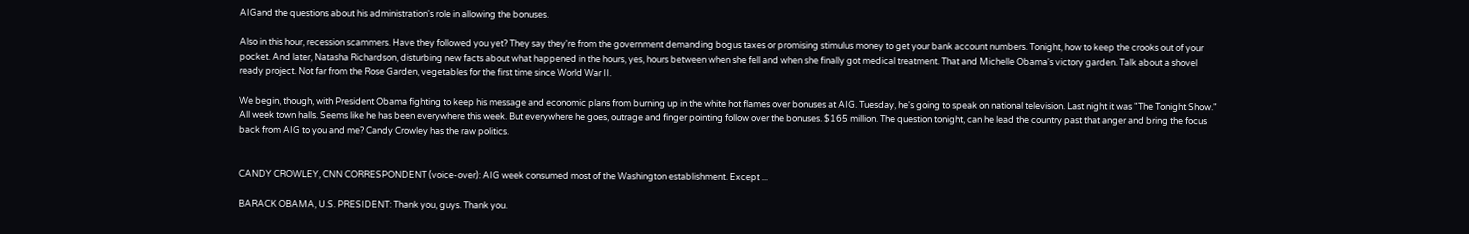AIGand the questions about his administration's role in allowing the bonuses.

Also in this hour, recession scammers. Have they followed you yet? They say they're from the government demanding bogus taxes or promising stimulus money to get your bank account numbers. Tonight, how to keep the crooks out of your pocket. And later, Natasha Richardson, disturbing new facts about what happened in the hours, yes, hours between when she fell and when she finally got medical treatment. That and Michelle Obama's victory garden. Talk about a shovel ready project. Not far from the Rose Garden, vegetables for the first time since World War II.

We begin, though, with President Obama fighting to keep his message and economic plans from burning up in the white hot flames over bonuses at AIG. Tuesday, he's going to speak on national television. Last night it was "The Tonight Show." All week town halls. Seems like he has been everywhere this week. But everywhere he goes, outrage and finger pointing follow over the bonuses. $165 million. The question tonight, can he lead the country past that anger and bring the focus back from AIG to you and me? Candy Crowley has the raw politics.


CANDY CROWLEY, CNN CORRESPONDENT (voice-over): AIG week consumed most of the Washington establishment. Except ...

BARACK OBAMA, U.S. PRESIDENT: Thank you, guys. Thank you.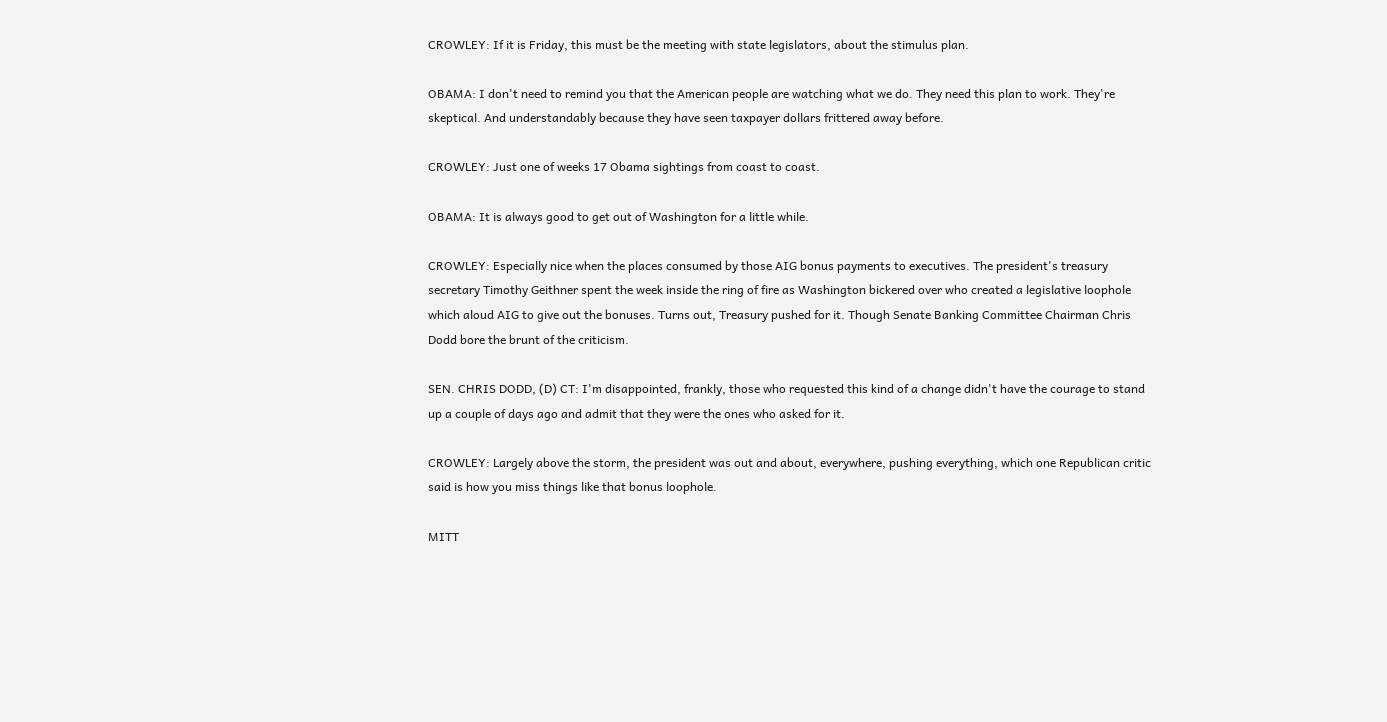CROWLEY: If it is Friday, this must be the meeting with state legislators, about the stimulus plan.

OBAMA: I don't need to remind you that the American people are watching what we do. They need this plan to work. They're skeptical. And understandably because they have seen taxpayer dollars frittered away before.

CROWLEY: Just one of weeks 17 Obama sightings from coast to coast.

OBAMA: It is always good to get out of Washington for a little while.

CROWLEY: Especially nice when the places consumed by those AIG bonus payments to executives. The president's treasury secretary Timothy Geithner spent the week inside the ring of fire as Washington bickered over who created a legislative loophole which aloud AIG to give out the bonuses. Turns out, Treasury pushed for it. Though Senate Banking Committee Chairman Chris Dodd bore the brunt of the criticism.

SEN. CHRIS DODD, (D) CT: I'm disappointed, frankly, those who requested this kind of a change didn't have the courage to stand up a couple of days ago and admit that they were the ones who asked for it.

CROWLEY: Largely above the storm, the president was out and about, everywhere, pushing everything, which one Republican critic said is how you miss things like that bonus loophole.

MITT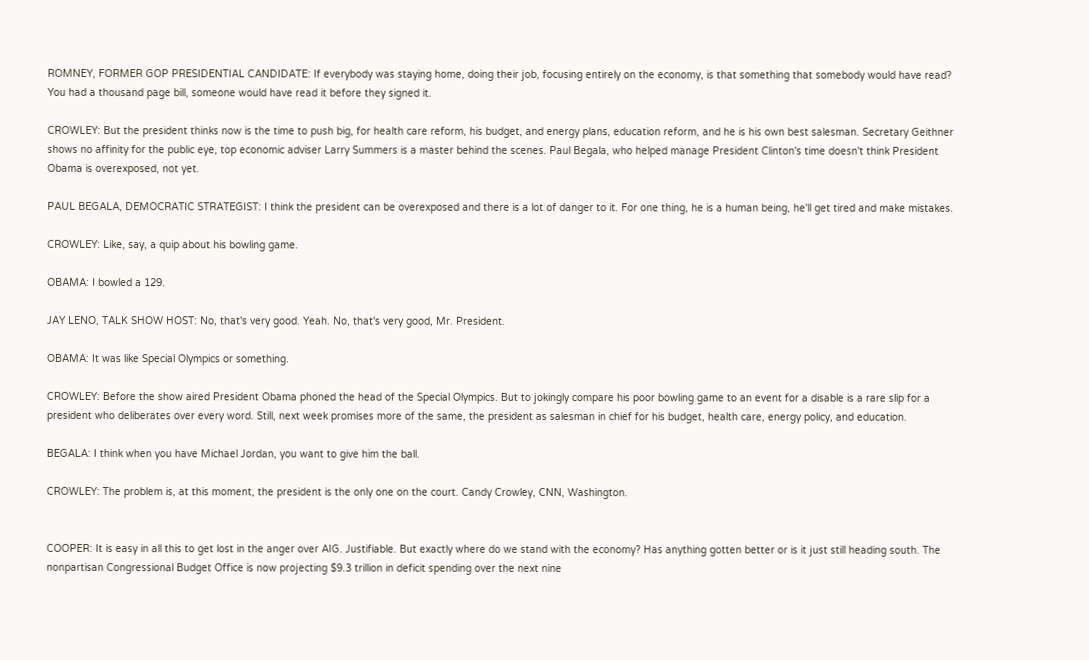ROMNEY, FORMER GOP PRESIDENTIAL CANDIDATE: If everybody was staying home, doing their job, focusing entirely on the economy, is that something that somebody would have read? You had a thousand page bill, someone would have read it before they signed it.

CROWLEY: But the president thinks now is the time to push big, for health care reform, his budget, and energy plans, education reform, and he is his own best salesman. Secretary Geithner shows no affinity for the public eye, top economic adviser Larry Summers is a master behind the scenes. Paul Begala, who helped manage President Clinton's time doesn't think President Obama is overexposed, not yet.

PAUL BEGALA, DEMOCRATIC STRATEGIST: I think the president can be overexposed and there is a lot of danger to it. For one thing, he is a human being, he'll get tired and make mistakes.

CROWLEY: Like, say, a quip about his bowling game.

OBAMA: I bowled a 129.

JAY LENO, TALK SHOW HOST: No, that's very good. Yeah. No, that's very good, Mr. President.

OBAMA: It was like Special Olympics or something.

CROWLEY: Before the show aired President Obama phoned the head of the Special Olympics. But to jokingly compare his poor bowling game to an event for a disable is a rare slip for a president who deliberates over every word. Still, next week promises more of the same, the president as salesman in chief for his budget, health care, energy policy, and education.

BEGALA: I think when you have Michael Jordan, you want to give him the ball.

CROWLEY: The problem is, at this moment, the president is the only one on the court. Candy Crowley, CNN, Washington.


COOPER: It is easy in all this to get lost in the anger over AIG. Justifiable. But exactly where do we stand with the economy? Has anything gotten better or is it just still heading south. The nonpartisan Congressional Budget Office is now projecting $9.3 trillion in deficit spending over the next nine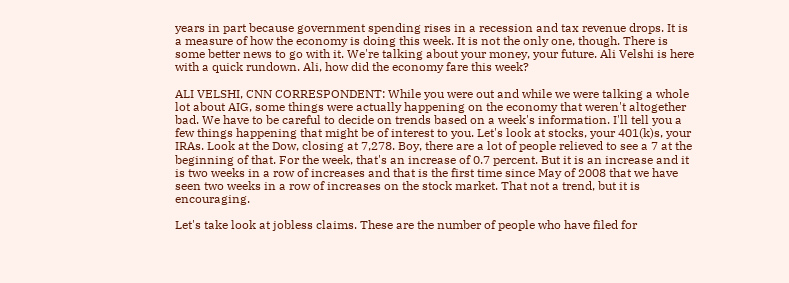years in part because government spending rises in a recession and tax revenue drops. It is a measure of how the economy is doing this week. It is not the only one, though. There is some better news to go with it. We're talking about your money, your future. Ali Velshi is here with a quick rundown. Ali, how did the economy fare this week?

ALI VELSHI, CNN CORRESPONDENT: While you were out and while we were talking a whole lot about AIG, some things were actually happening on the economy that weren't altogether bad. We have to be careful to decide on trends based on a week's information. I'll tell you a few things happening that might be of interest to you. Let's look at stocks, your 401(k)s, your IRAs. Look at the Dow, closing at 7,278. Boy, there are a lot of people relieved to see a 7 at the beginning of that. For the week, that's an increase of 0.7 percent. But it is an increase and it is two weeks in a row of increases and that is the first time since May of 2008 that we have seen two weeks in a row of increases on the stock market. That not a trend, but it is encouraging.

Let's take look at jobless claims. These are the number of people who have filed for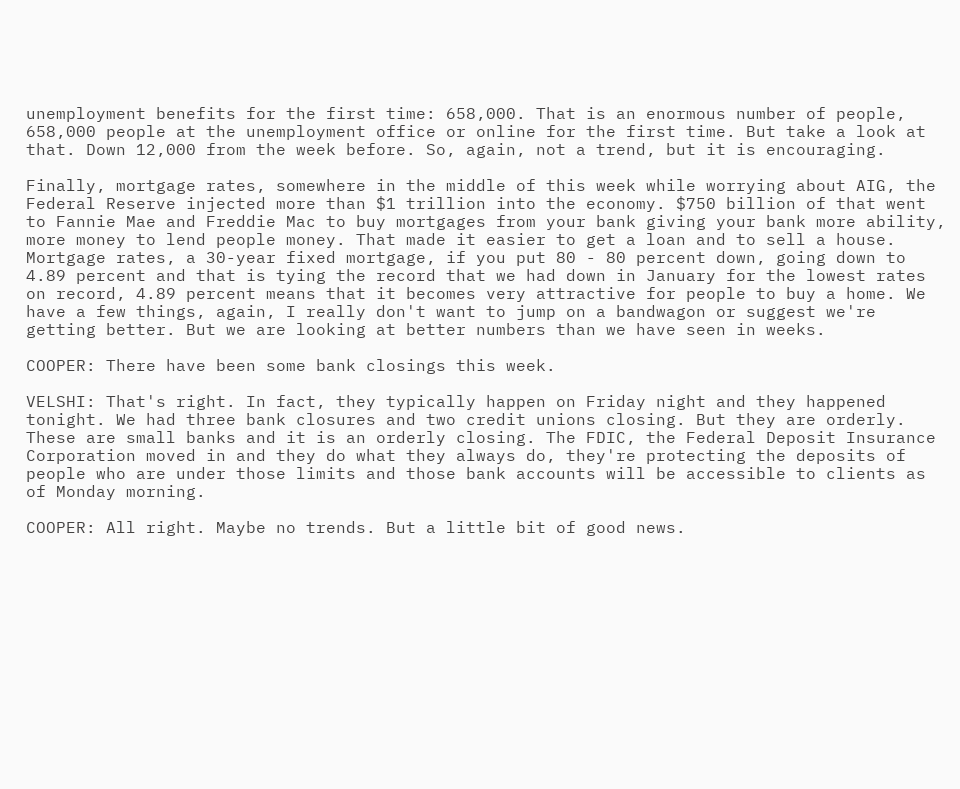unemployment benefits for the first time: 658,000. That is an enormous number of people, 658,000 people at the unemployment office or online for the first time. But take a look at that. Down 12,000 from the week before. So, again, not a trend, but it is encouraging.

Finally, mortgage rates, somewhere in the middle of this week while worrying about AIG, the Federal Reserve injected more than $1 trillion into the economy. $750 billion of that went to Fannie Mae and Freddie Mac to buy mortgages from your bank giving your bank more ability, more money to lend people money. That made it easier to get a loan and to sell a house. Mortgage rates, a 30-year fixed mortgage, if you put 80 - 80 percent down, going down to 4.89 percent and that is tying the record that we had down in January for the lowest rates on record, 4.89 percent means that it becomes very attractive for people to buy a home. We have a few things, again, I really don't want to jump on a bandwagon or suggest we're getting better. But we are looking at better numbers than we have seen in weeks.

COOPER: There have been some bank closings this week.

VELSHI: That's right. In fact, they typically happen on Friday night and they happened tonight. We had three bank closures and two credit unions closing. But they are orderly. These are small banks and it is an orderly closing. The FDIC, the Federal Deposit Insurance Corporation moved in and they do what they always do, they're protecting the deposits of people who are under those limits and those bank accounts will be accessible to clients as of Monday morning.

COOPER: All right. Maybe no trends. But a little bit of good news.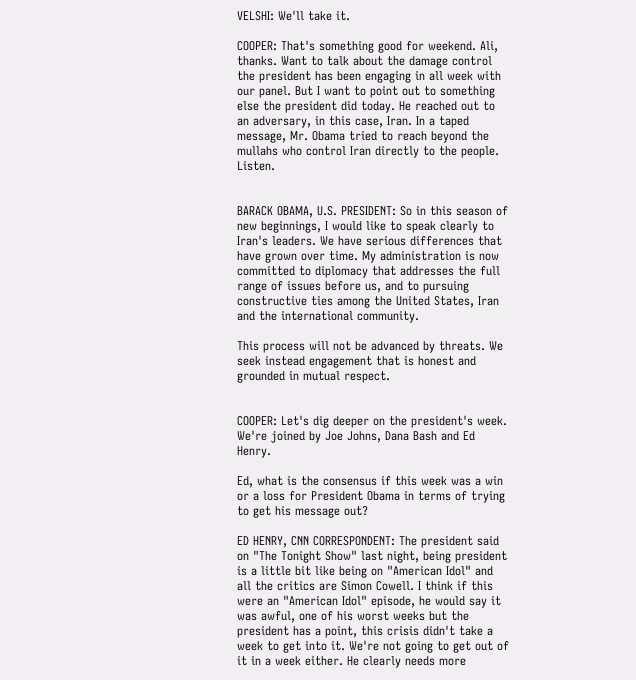VELSHI: We'll take it.

COOPER: That's something good for weekend. Ali, thanks. Want to talk about the damage control the president has been engaging in all week with our panel. But I want to point out to something else the president did today. He reached out to an adversary, in this case, Iran. In a taped message, Mr. Obama tried to reach beyond the mullahs who control Iran directly to the people. Listen.


BARACK OBAMA, U.S. PRESIDENT: So in this season of new beginnings, I would like to speak clearly to Iran's leaders. We have serious differences that have grown over time. My administration is now committed to diplomacy that addresses the full range of issues before us, and to pursuing constructive ties among the United States, Iran and the international community.

This process will not be advanced by threats. We seek instead engagement that is honest and grounded in mutual respect.


COOPER: Let's dig deeper on the president's week. We're joined by Joe Johns, Dana Bash and Ed Henry.

Ed, what is the consensus if this week was a win or a loss for President Obama in terms of trying to get his message out?

ED HENRY, CNN CORRESPONDENT: The president said on "The Tonight Show" last night, being president is a little bit like being on "American Idol" and all the critics are Simon Cowell. I think if this were an "American Idol" episode, he would say it was awful, one of his worst weeks but the president has a point, this crisis didn't take a week to get into it. We're not going to get out of it in a week either. He clearly needs more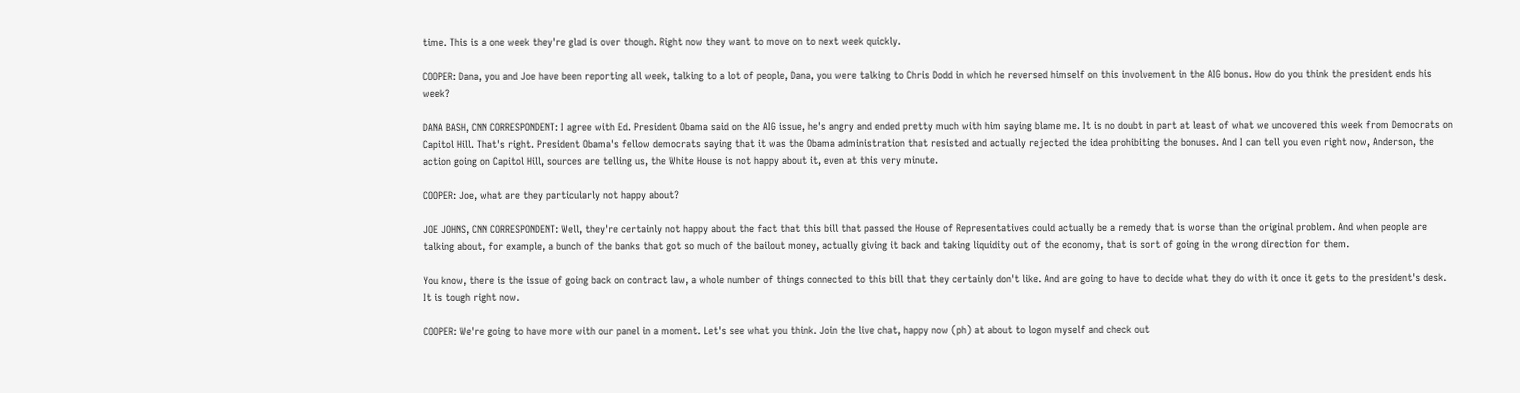time. This is a one week they're glad is over though. Right now they want to move on to next week quickly.

COOPER: Dana, you and Joe have been reporting all week, talking to a lot of people, Dana, you were talking to Chris Dodd in which he reversed himself on this involvement in the AIG bonus. How do you think the president ends his week?

DANA BASH, CNN CORRESPONDENT: I agree with Ed. President Obama said on the AIG issue, he's angry and ended pretty much with him saying blame me. It is no doubt in part at least of what we uncovered this week from Democrats on Capitol Hill. That's right. President Obama's fellow democrats saying that it was the Obama administration that resisted and actually rejected the idea prohibiting the bonuses. And I can tell you even right now, Anderson, the action going on Capitol Hill, sources are telling us, the White House is not happy about it, even at this very minute.

COOPER: Joe, what are they particularly not happy about?

JOE JOHNS, CNN CORRESPONDENT: Well, they're certainly not happy about the fact that this bill that passed the House of Representatives could actually be a remedy that is worse than the original problem. And when people are talking about, for example, a bunch of the banks that got so much of the bailout money, actually giving it back and taking liquidity out of the economy, that is sort of going in the wrong direction for them.

You know, there is the issue of going back on contract law, a whole number of things connected to this bill that they certainly don't like. And are going to have to decide what they do with it once it gets to the president's desk. It is tough right now.

COOPER: We're going to have more with our panel in a moment. Let's see what you think. Join the live chat, happy now (ph) at about to logon myself and check out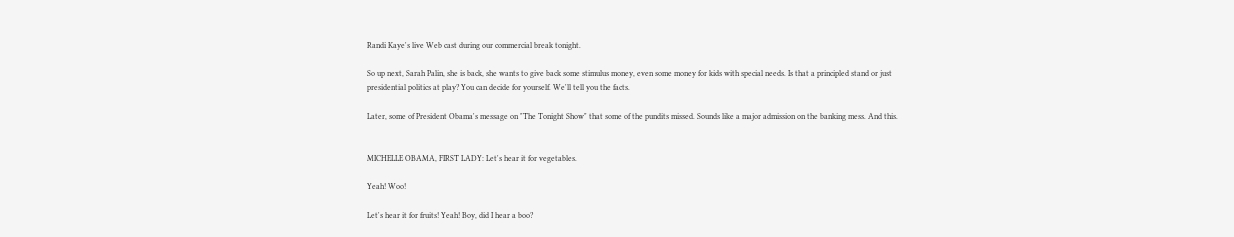Randi Kaye's live Web cast during our commercial break tonight.

So up next, Sarah Palin, she is back, she wants to give back some stimulus money, even some money for kids with special needs. Is that a principled stand or just presidential politics at play? You can decide for yourself. We'll tell you the facts.

Later, some of President Obama's message on "The Tonight Show" that some of the pundits missed. Sounds like a major admission on the banking mess. And this.


MICHELLE OBAMA, FIRST LADY: Let's hear it for vegetables.

Yeah! Woo!

Let's hear it for fruits! Yeah! Boy, did I hear a boo?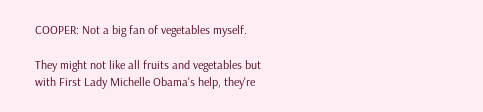COOPER: Not a big fan of vegetables myself.

They might not like all fruits and vegetables but with First Lady Michelle Obama's help, they're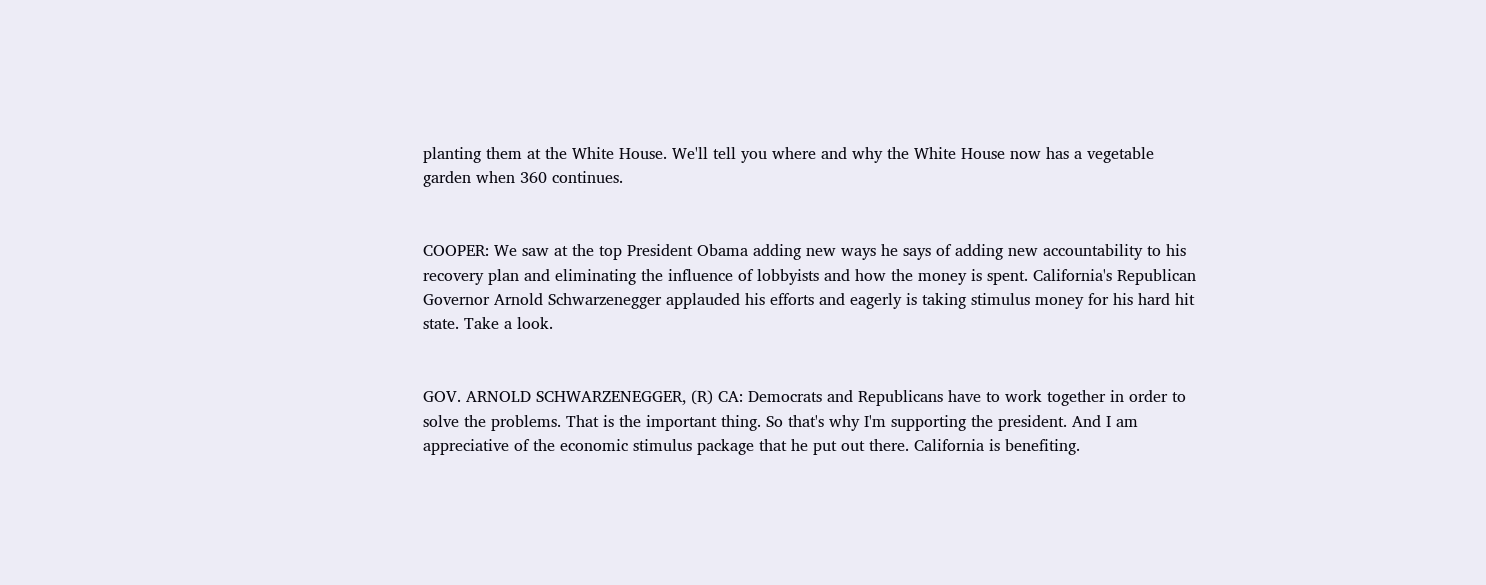planting them at the White House. We'll tell you where and why the White House now has a vegetable garden when 360 continues.


COOPER: We saw at the top President Obama adding new ways he says of adding new accountability to his recovery plan and eliminating the influence of lobbyists and how the money is spent. California's Republican Governor Arnold Schwarzenegger applauded his efforts and eagerly is taking stimulus money for his hard hit state. Take a look.


GOV. ARNOLD SCHWARZENEGGER, (R) CA: Democrats and Republicans have to work together in order to solve the problems. That is the important thing. So that's why I'm supporting the president. And I am appreciative of the economic stimulus package that he put out there. California is benefiting.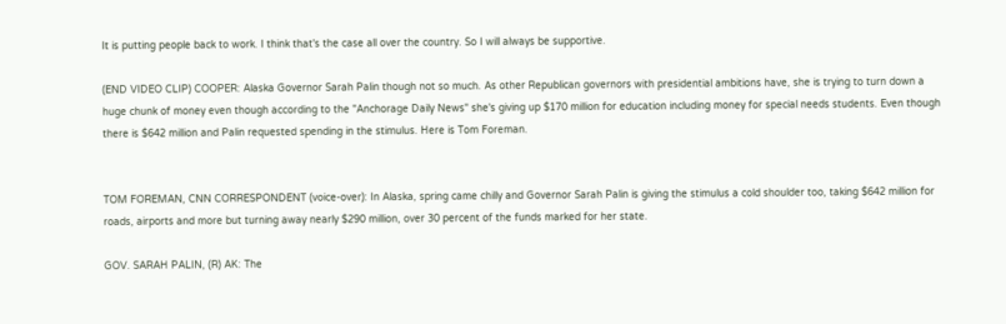It is putting people back to work. I think that's the case all over the country. So I will always be supportive.

(END VIDEO CLIP) COOPER: Alaska Governor Sarah Palin though not so much. As other Republican governors with presidential ambitions have, she is trying to turn down a huge chunk of money even though according to the "Anchorage Daily News" she's giving up $170 million for education including money for special needs students. Even though there is $642 million and Palin requested spending in the stimulus. Here is Tom Foreman.


TOM FOREMAN, CNN CORRESPONDENT (voice-over): In Alaska, spring came chilly and Governor Sarah Palin is giving the stimulus a cold shoulder too, taking $642 million for roads, airports and more but turning away nearly $290 million, over 30 percent of the funds marked for her state.

GOV. SARAH PALIN, (R) AK: The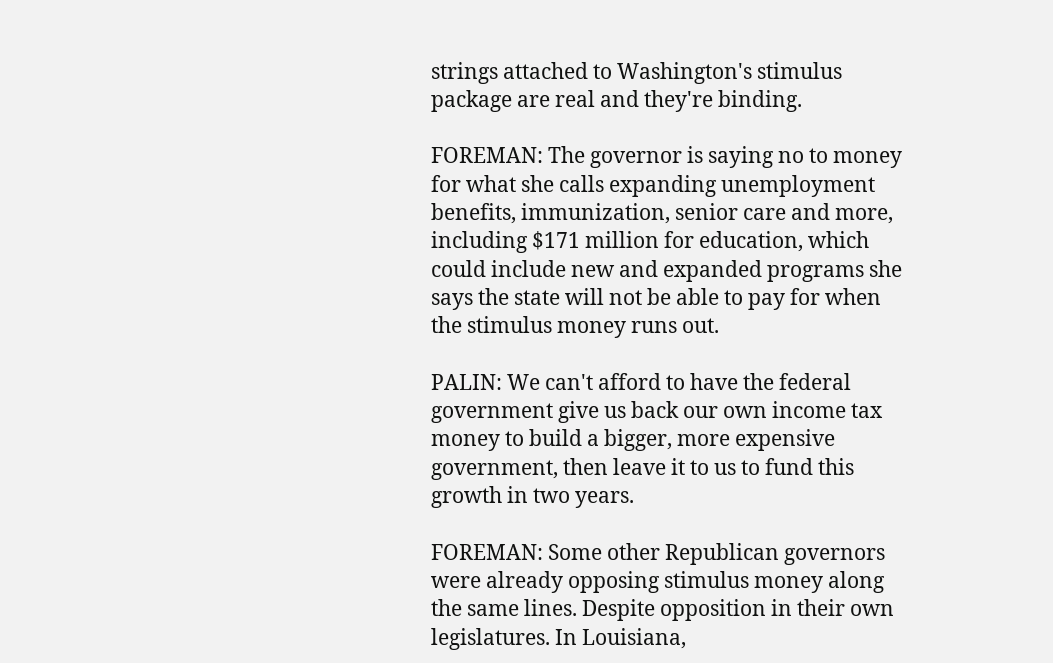strings attached to Washington's stimulus package are real and they're binding.

FOREMAN: The governor is saying no to money for what she calls expanding unemployment benefits, immunization, senior care and more, including $171 million for education, which could include new and expanded programs she says the state will not be able to pay for when the stimulus money runs out.

PALIN: We can't afford to have the federal government give us back our own income tax money to build a bigger, more expensive government, then leave it to us to fund this growth in two years.

FOREMAN: Some other Republican governors were already opposing stimulus money along the same lines. Despite opposition in their own legislatures. In Louisiana,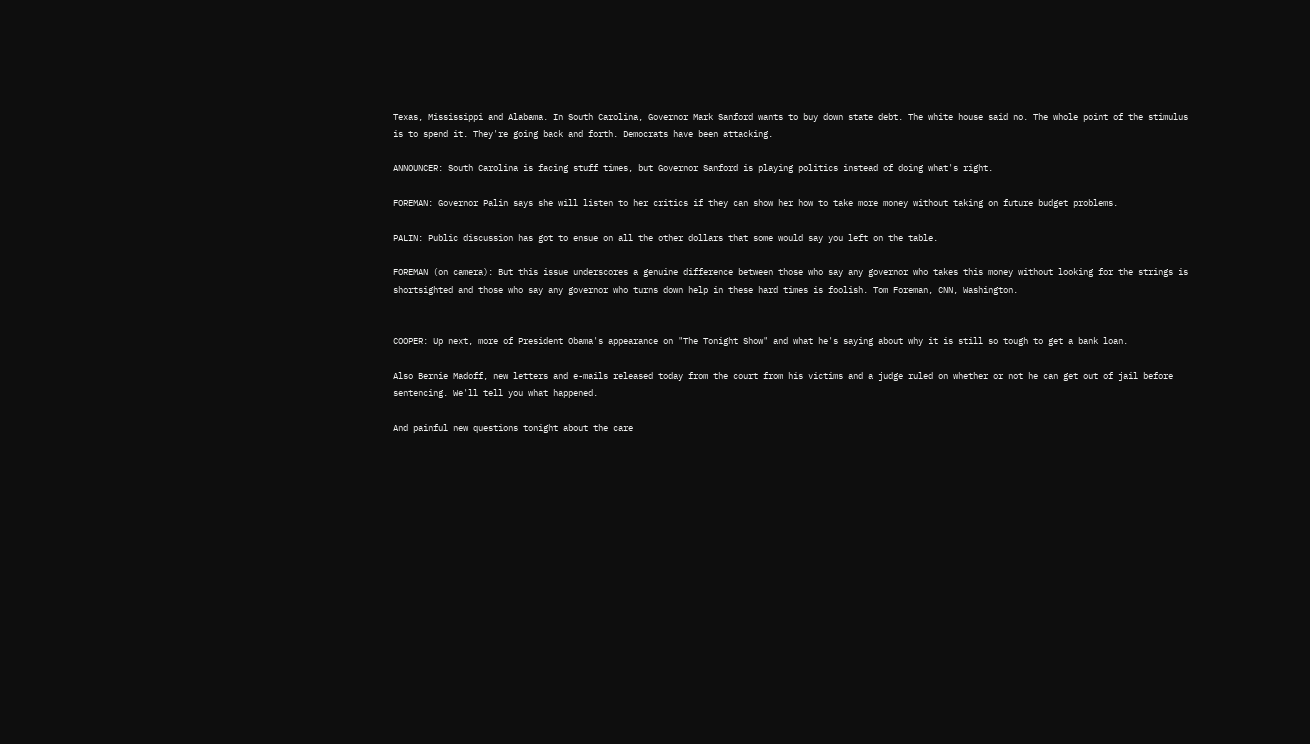Texas, Mississippi and Alabama. In South Carolina, Governor Mark Sanford wants to buy down state debt. The white house said no. The whole point of the stimulus is to spend it. They're going back and forth. Democrats have been attacking.

ANNOUNCER: South Carolina is facing stuff times, but Governor Sanford is playing politics instead of doing what's right.

FOREMAN: Governor Palin says she will listen to her critics if they can show her how to take more money without taking on future budget problems.

PALIN: Public discussion has got to ensue on all the other dollars that some would say you left on the table.

FOREMAN (on camera): But this issue underscores a genuine difference between those who say any governor who takes this money without looking for the strings is shortsighted and those who say any governor who turns down help in these hard times is foolish. Tom Foreman, CNN, Washington.


COOPER: Up next, more of President Obama's appearance on "The Tonight Show" and what he's saying about why it is still so tough to get a bank loan.

Also Bernie Madoff, new letters and e-mails released today from the court from his victims and a judge ruled on whether or not he can get out of jail before sentencing. We'll tell you what happened.

And painful new questions tonight about the care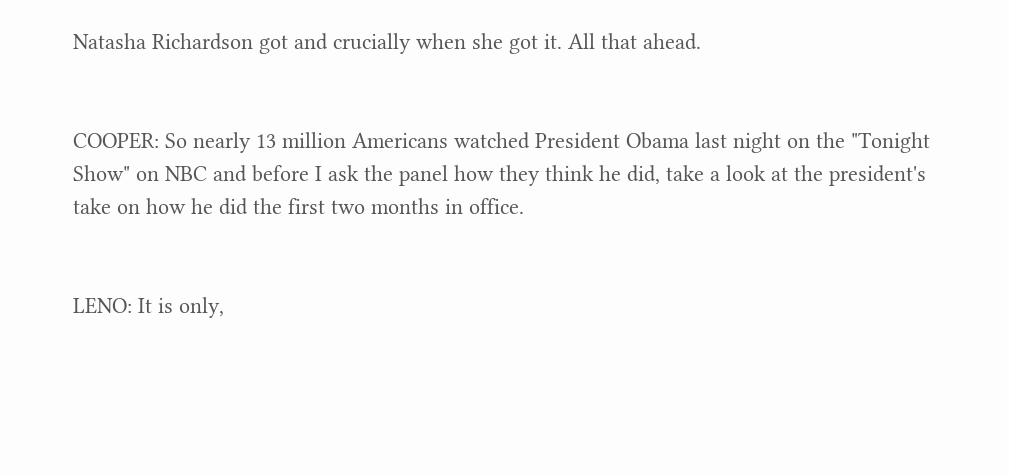Natasha Richardson got and crucially when she got it. All that ahead.


COOPER: So nearly 13 million Americans watched President Obama last night on the "Tonight Show" on NBC and before I ask the panel how they think he did, take a look at the president's take on how he did the first two months in office.


LENO: It is only,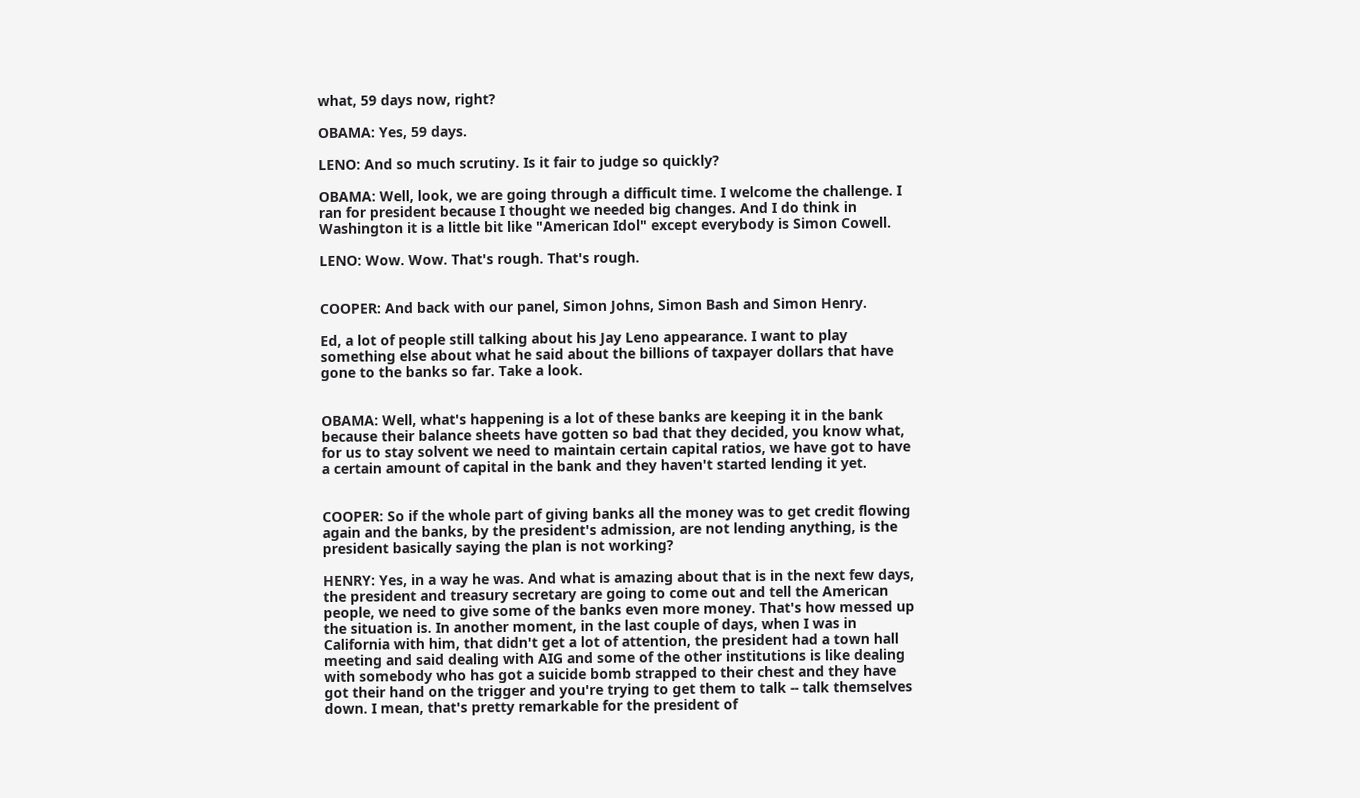what, 59 days now, right?

OBAMA: Yes, 59 days.

LENO: And so much scrutiny. Is it fair to judge so quickly?

OBAMA: Well, look, we are going through a difficult time. I welcome the challenge. I ran for president because I thought we needed big changes. And I do think in Washington it is a little bit like "American Idol" except everybody is Simon Cowell.

LENO: Wow. Wow. That's rough. That's rough.


COOPER: And back with our panel, Simon Johns, Simon Bash and Simon Henry.

Ed, a lot of people still talking about his Jay Leno appearance. I want to play something else about what he said about the billions of taxpayer dollars that have gone to the banks so far. Take a look.


OBAMA: Well, what's happening is a lot of these banks are keeping it in the bank because their balance sheets have gotten so bad that they decided, you know what, for us to stay solvent we need to maintain certain capital ratios, we have got to have a certain amount of capital in the bank and they haven't started lending it yet.


COOPER: So if the whole part of giving banks all the money was to get credit flowing again and the banks, by the president's admission, are not lending anything, is the president basically saying the plan is not working?

HENRY: Yes, in a way he was. And what is amazing about that is in the next few days, the president and treasury secretary are going to come out and tell the American people, we need to give some of the banks even more money. That's how messed up the situation is. In another moment, in the last couple of days, when I was in California with him, that didn't get a lot of attention, the president had a town hall meeting and said dealing with AIG and some of the other institutions is like dealing with somebody who has got a suicide bomb strapped to their chest and they have got their hand on the trigger and you're trying to get them to talk -- talk themselves down. I mean, that's pretty remarkable for the president of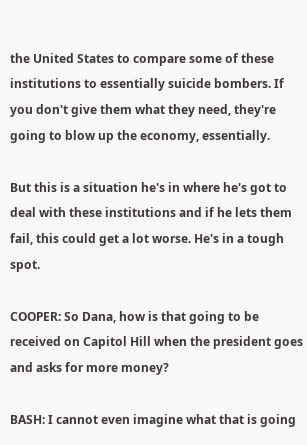the United States to compare some of these institutions to essentially suicide bombers. If you don't give them what they need, they're going to blow up the economy, essentially.

But this is a situation he's in where he's got to deal with these institutions and if he lets them fail, this could get a lot worse. He's in a tough spot.

COOPER: So Dana, how is that going to be received on Capitol Hill when the president goes and asks for more money?

BASH: I cannot even imagine what that is going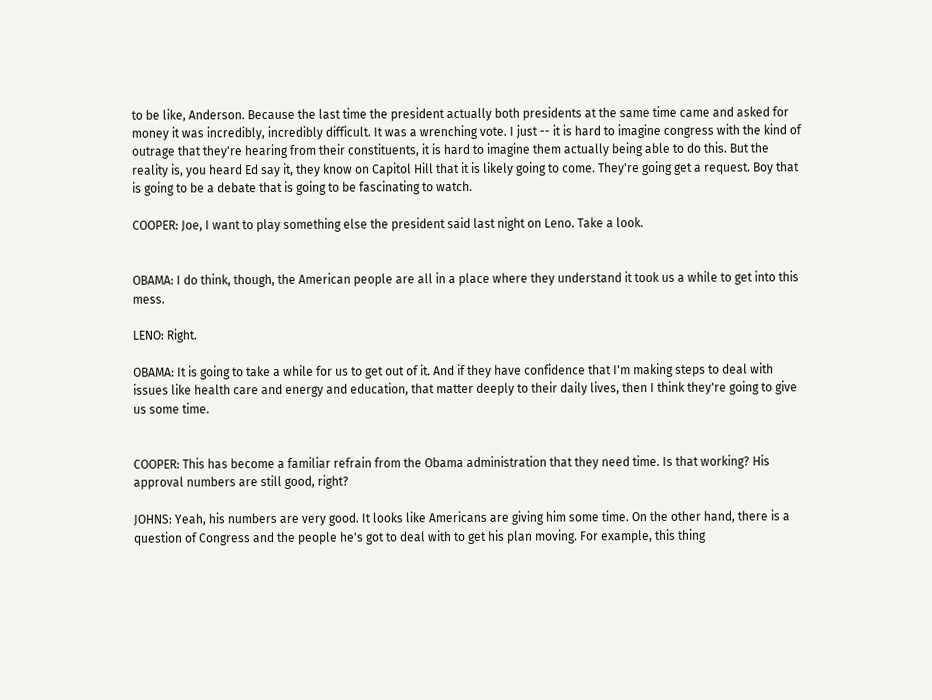to be like, Anderson. Because the last time the president actually both presidents at the same time came and asked for money it was incredibly, incredibly difficult. It was a wrenching vote. I just -- it is hard to imagine congress with the kind of outrage that they're hearing from their constituents, it is hard to imagine them actually being able to do this. But the reality is, you heard Ed say it, they know on Capitol Hill that it is likely going to come. They're going get a request. Boy that is going to be a debate that is going to be fascinating to watch.

COOPER: Joe, I want to play something else the president said last night on Leno. Take a look.


OBAMA: I do think, though, the American people are all in a place where they understand it took us a while to get into this mess.

LENO: Right.

OBAMA: It is going to take a while for us to get out of it. And if they have confidence that I'm making steps to deal with issues like health care and energy and education, that matter deeply to their daily lives, then I think they're going to give us some time.


COOPER: This has become a familiar refrain from the Obama administration that they need time. Is that working? His approval numbers are still good, right?

JOHNS: Yeah, his numbers are very good. It looks like Americans are giving him some time. On the other hand, there is a question of Congress and the people he's got to deal with to get his plan moving. For example, this thing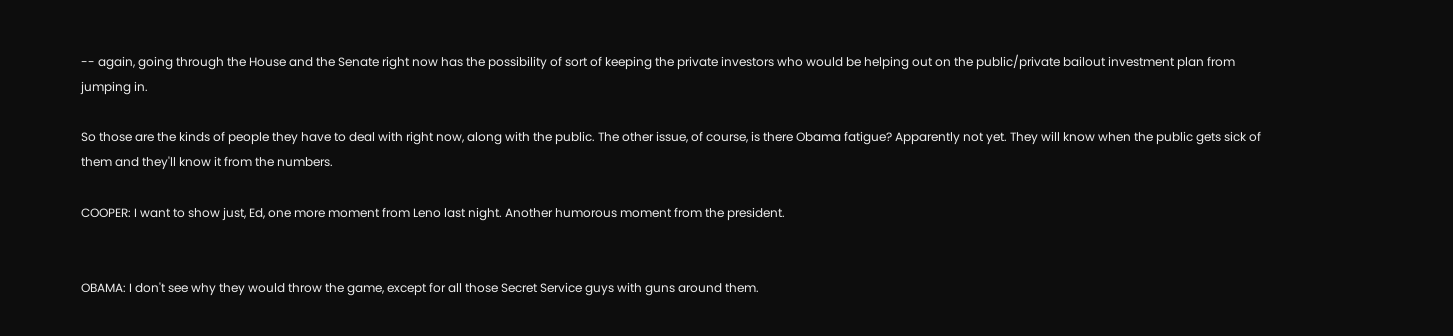-- again, going through the House and the Senate right now has the possibility of sort of keeping the private investors who would be helping out on the public/private bailout investment plan from jumping in.

So those are the kinds of people they have to deal with right now, along with the public. The other issue, of course, is there Obama fatigue? Apparently not yet. They will know when the public gets sick of them and they'll know it from the numbers.

COOPER: I want to show just, Ed, one more moment from Leno last night. Another humorous moment from the president.


OBAMA: I don't see why they would throw the game, except for all those Secret Service guys with guns around them.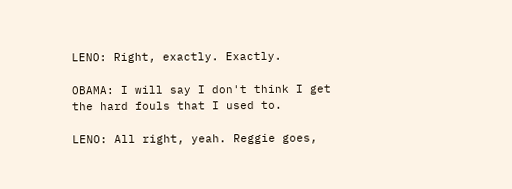LENO: Right, exactly. Exactly.

OBAMA: I will say I don't think I get the hard fouls that I used to.

LENO: All right, yeah. Reggie goes,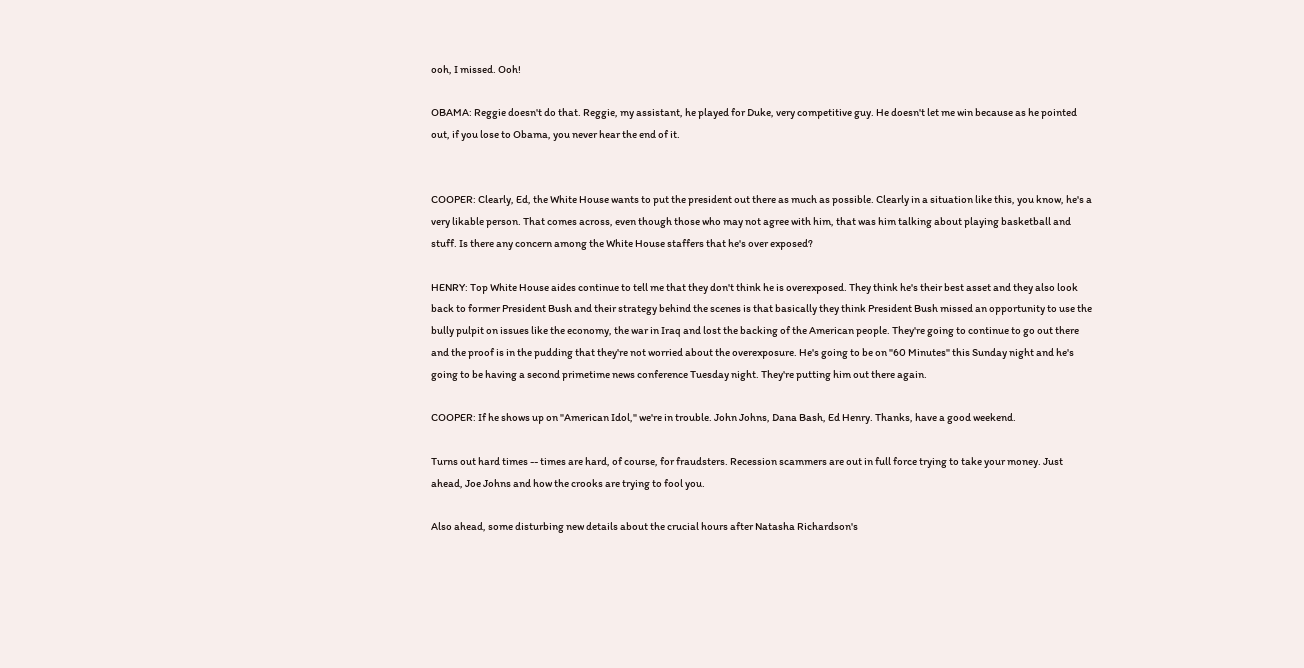ooh, I missed. Ooh!

OBAMA: Reggie doesn't do that. Reggie, my assistant, he played for Duke, very competitive guy. He doesn't let me win because as he pointed out, if you lose to Obama, you never hear the end of it.


COOPER: Clearly, Ed, the White House wants to put the president out there as much as possible. Clearly in a situation like this, you know, he's a very likable person. That comes across, even though those who may not agree with him, that was him talking about playing basketball and stuff. Is there any concern among the White House staffers that he's over exposed?

HENRY: Top White House aides continue to tell me that they don't think he is overexposed. They think he's their best asset and they also look back to former President Bush and their strategy behind the scenes is that basically they think President Bush missed an opportunity to use the bully pulpit on issues like the economy, the war in Iraq and lost the backing of the American people. They're going to continue to go out there and the proof is in the pudding that they're not worried about the overexposure. He's going to be on "60 Minutes" this Sunday night and he's going to be having a second primetime news conference Tuesday night. They're putting him out there again.

COOPER: If he shows up on "American Idol," we're in trouble. John Johns, Dana Bash, Ed Henry. Thanks, have a good weekend.

Turns out hard times -- times are hard, of course, for fraudsters. Recession scammers are out in full force trying to take your money. Just ahead, Joe Johns and how the crooks are trying to fool you.

Also ahead, some disturbing new details about the crucial hours after Natasha Richardson's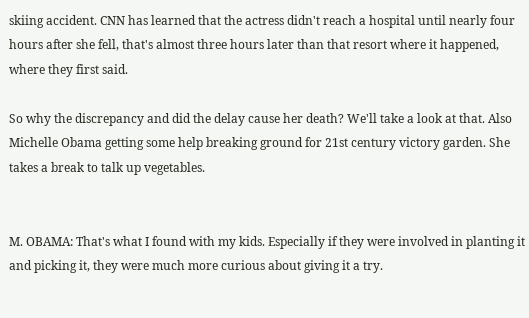skiing accident. CNN has learned that the actress didn't reach a hospital until nearly four hours after she fell, that's almost three hours later than that resort where it happened, where they first said.

So why the discrepancy and did the delay cause her death? We'll take a look at that. Also Michelle Obama getting some help breaking ground for 21st century victory garden. She takes a break to talk up vegetables.


M. OBAMA: That's what I found with my kids. Especially if they were involved in planting it and picking it, they were much more curious about giving it a try.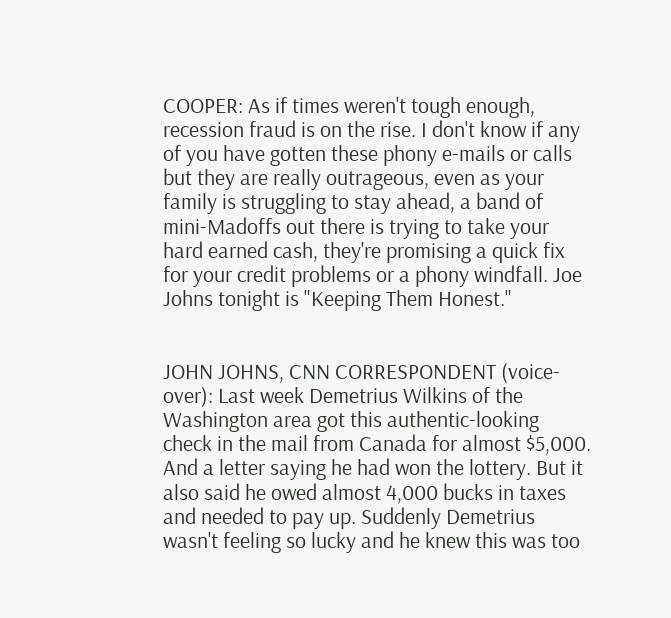COOPER: As if times weren't tough enough, recession fraud is on the rise. I don't know if any of you have gotten these phony e-mails or calls but they are really outrageous, even as your family is struggling to stay ahead, a band of mini-Madoffs out there is trying to take your hard earned cash, they're promising a quick fix for your credit problems or a phony windfall. Joe Johns tonight is "Keeping Them Honest."


JOHN JOHNS, CNN CORRESPONDENT (voice-over): Last week Demetrius Wilkins of the Washington area got this authentic-looking check in the mail from Canada for almost $5,000. And a letter saying he had won the lottery. But it also said he owed almost 4,000 bucks in taxes and needed to pay up. Suddenly Demetrius wasn't feeling so lucky and he knew this was too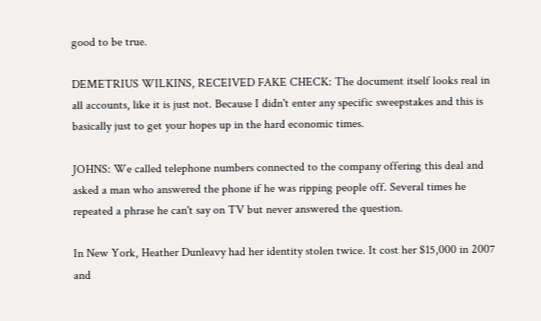good to be true.

DEMETRIUS WILKINS, RECEIVED FAKE CHECK: The document itself looks real in all accounts, like it is just not. Because I didn't enter any specific sweepstakes and this is basically just to get your hopes up in the hard economic times.

JOHNS: We called telephone numbers connected to the company offering this deal and asked a man who answered the phone if he was ripping people off. Several times he repeated a phrase he can't say on TV but never answered the question.

In New York, Heather Dunleavy had her identity stolen twice. It cost her $15,000 in 2007 and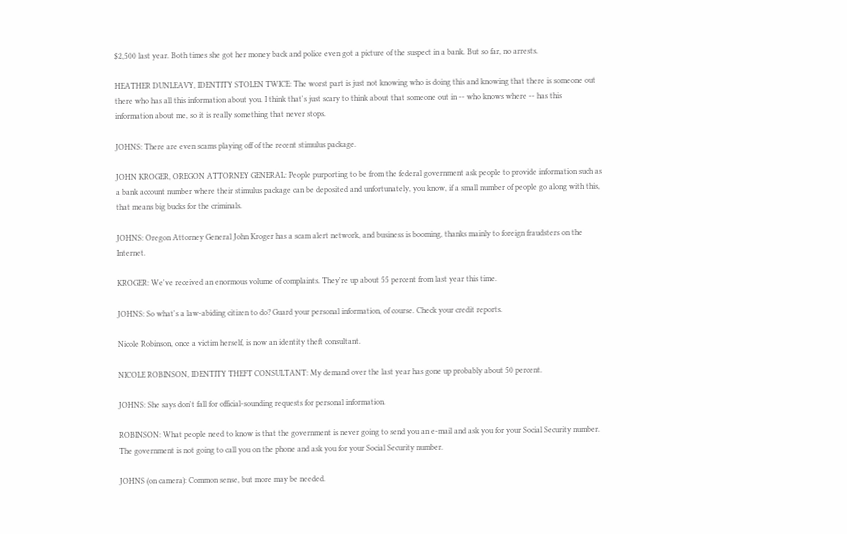$2,500 last year. Both times she got her money back and police even got a picture of the suspect in a bank. But so far, no arrests.

HEATHER DUNLEAVY, IDENTITY STOLEN TWICE: The worst part is just not knowing who is doing this and knowing that there is someone out there who has all this information about you. I think that's just scary to think about that someone out in -- who knows where -- has this information about me, so it is really something that never stops.

JOHNS: There are even scams playing off of the recent stimulus package.

JOHN KROGER, OREGON ATTORNEY GENERAL: People purporting to be from the federal government ask people to provide information such as a bank account number where their stimulus package can be deposited and unfortunately, you know, if a small number of people go along with this, that means big bucks for the criminals.

JOHNS: Oregon Attorney General John Kroger has a scam alert network, and business is booming, thanks mainly to foreign fraudsters on the Internet.

KROGER: We've received an enormous volume of complaints. They're up about 55 percent from last year this time.

JOHNS: So what's a law-abiding citizen to do? Guard your personal information, of course. Check your credit reports.

Nicole Robinson, once a victim herself, is now an identity theft consultant.

NICOLE ROBINSON, IDENTITY THEFT CONSULTANT: My demand over the last year has gone up probably about 50 percent.

JOHNS: She says don't fall for official-sounding requests for personal information.

ROBINSON: What people need to know is that the government is never going to send you an e-mail and ask you for your Social Security number. The government is not going to call you on the phone and ask you for your Social Security number.

JOHNS (on camera): Common sense, but more may be needed.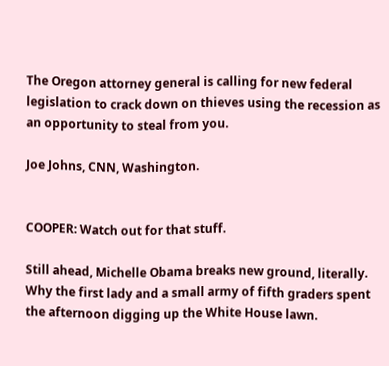The Oregon attorney general is calling for new federal legislation to crack down on thieves using the recession as an opportunity to steal from you.

Joe Johns, CNN, Washington.


COOPER: Watch out for that stuff.

Still ahead, Michelle Obama breaks new ground, literally. Why the first lady and a small army of fifth graders spent the afternoon digging up the White House lawn.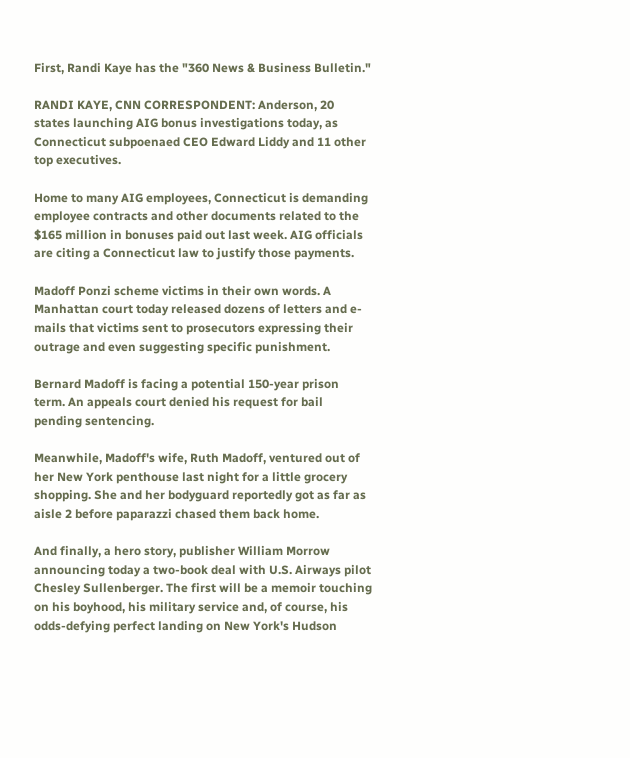First, Randi Kaye has the "360 News & Business Bulletin."

RANDI KAYE, CNN CORRESPONDENT: Anderson, 20 states launching AIG bonus investigations today, as Connecticut subpoenaed CEO Edward Liddy and 11 other top executives.

Home to many AIG employees, Connecticut is demanding employee contracts and other documents related to the $165 million in bonuses paid out last week. AIG officials are citing a Connecticut law to justify those payments.

Madoff Ponzi scheme victims in their own words. A Manhattan court today released dozens of letters and e-mails that victims sent to prosecutors expressing their outrage and even suggesting specific punishment.

Bernard Madoff is facing a potential 150-year prison term. An appeals court denied his request for bail pending sentencing.

Meanwhile, Madoff's wife, Ruth Madoff, ventured out of her New York penthouse last night for a little grocery shopping. She and her bodyguard reportedly got as far as aisle 2 before paparazzi chased them back home.

And finally, a hero story, publisher William Morrow announcing today a two-book deal with U.S. Airways pilot Chesley Sullenberger. The first will be a memoir touching on his boyhood, his military service and, of course, his odds-defying perfect landing on New York's Hudson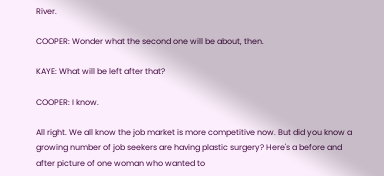River.

COOPER: Wonder what the second one will be about, then.

KAYE: What will be left after that?

COOPER: I know.

All right. We all know the job market is more competitive now. But did you know a growing number of job seekers are having plastic surgery? Here's a before and after picture of one woman who wanted to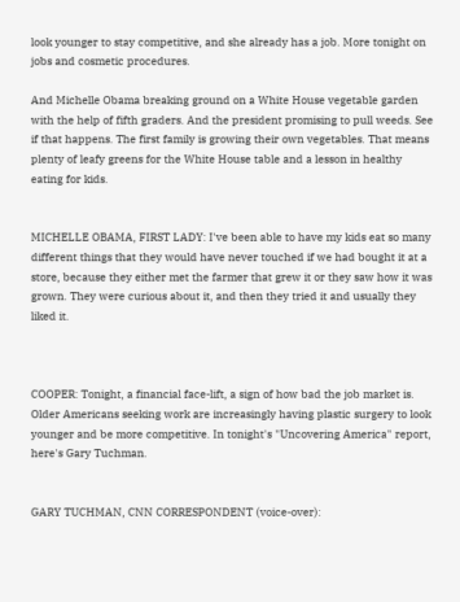look younger to stay competitive, and she already has a job. More tonight on jobs and cosmetic procedures.

And Michelle Obama breaking ground on a White House vegetable garden with the help of fifth graders. And the president promising to pull weeds. See if that happens. The first family is growing their own vegetables. That means plenty of leafy greens for the White House table and a lesson in healthy eating for kids.


MICHELLE OBAMA, FIRST LADY: I've been able to have my kids eat so many different things that they would have never touched if we had bought it at a store, because they either met the farmer that grew it or they saw how it was grown. They were curious about it, and then they tried it and usually they liked it.



COOPER: Tonight, a financial face-lift, a sign of how bad the job market is. Older Americans seeking work are increasingly having plastic surgery to look younger and be more competitive. In tonight's "Uncovering America" report, here's Gary Tuchman.


GARY TUCHMAN, CNN CORRESPONDENT (voice-over):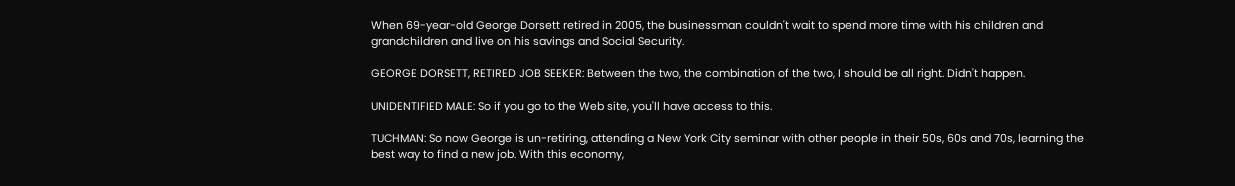When 69-year-old George Dorsett retired in 2005, the businessman couldn't wait to spend more time with his children and grandchildren and live on his savings and Social Security.

GEORGE DORSETT, RETIRED JOB SEEKER: Between the two, the combination of the two, I should be all right. Didn't happen.

UNIDENTIFIED MALE: So if you go to the Web site, you'll have access to this.

TUCHMAN: So now George is un-retiring, attending a New York City seminar with other people in their 50s, 60s and 70s, learning the best way to find a new job. With this economy,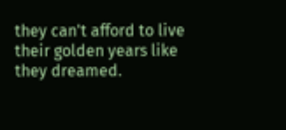they can't afford to live their golden years like they dreamed.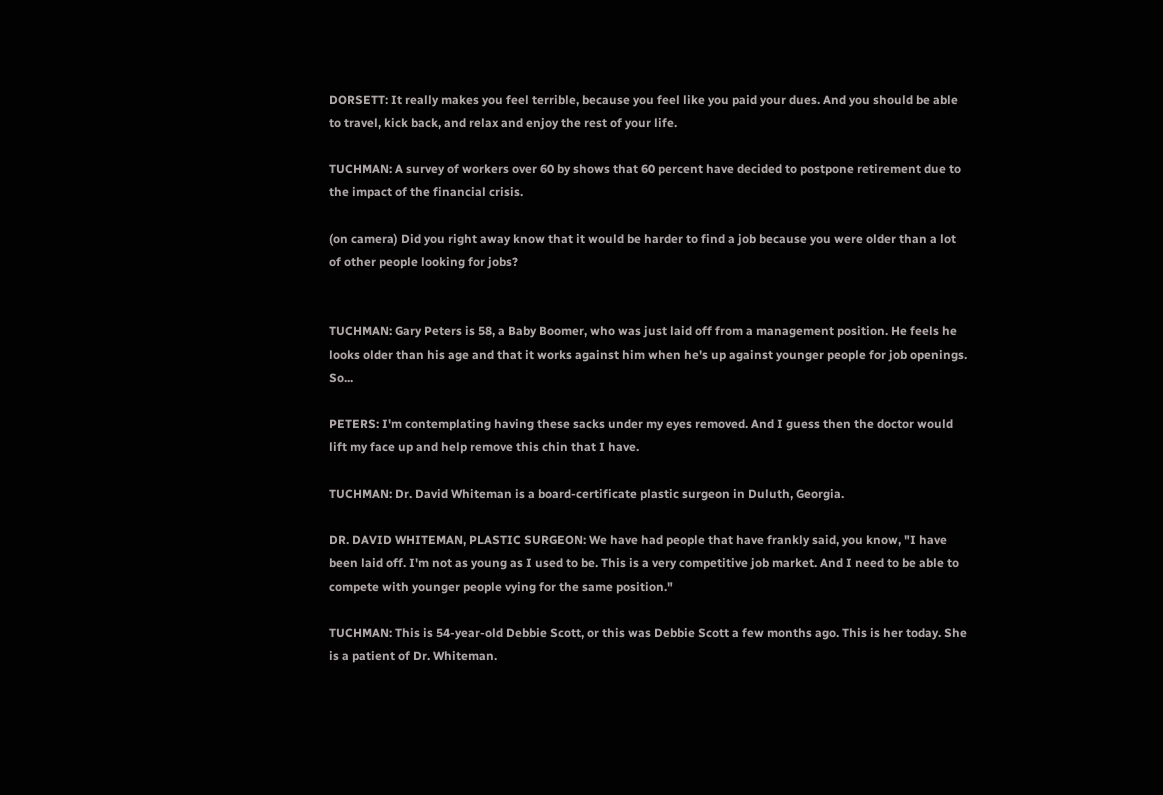DORSETT: It really makes you feel terrible, because you feel like you paid your dues. And you should be able to travel, kick back, and relax and enjoy the rest of your life.

TUCHMAN: A survey of workers over 60 by shows that 60 percent have decided to postpone retirement due to the impact of the financial crisis.

(on camera) Did you right away know that it would be harder to find a job because you were older than a lot of other people looking for jobs?


TUCHMAN: Gary Peters is 58, a Baby Boomer, who was just laid off from a management position. He feels he looks older than his age and that it works against him when he's up against younger people for job openings. So...

PETERS: I'm contemplating having these sacks under my eyes removed. And I guess then the doctor would lift my face up and help remove this chin that I have.

TUCHMAN: Dr. David Whiteman is a board-certificate plastic surgeon in Duluth, Georgia.

DR. DAVID WHITEMAN, PLASTIC SURGEON: We have had people that have frankly said, you know, "I have been laid off. I'm not as young as I used to be. This is a very competitive job market. And I need to be able to compete with younger people vying for the same position."

TUCHMAN: This is 54-year-old Debbie Scott, or this was Debbie Scott a few months ago. This is her today. She is a patient of Dr. Whiteman.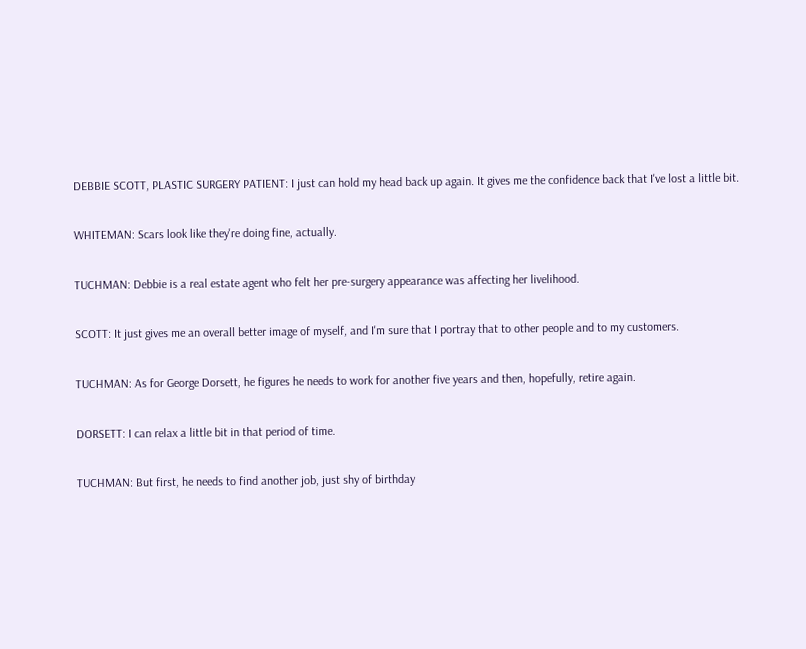DEBBIE SCOTT, PLASTIC SURGERY PATIENT: I just can hold my head back up again. It gives me the confidence back that I've lost a little bit.

WHITEMAN: Scars look like they're doing fine, actually.

TUCHMAN: Debbie is a real estate agent who felt her pre-surgery appearance was affecting her livelihood.

SCOTT: It just gives me an overall better image of myself, and I'm sure that I portray that to other people and to my customers.

TUCHMAN: As for George Dorsett, he figures he needs to work for another five years and then, hopefully, retire again.

DORSETT: I can relax a little bit in that period of time.

TUCHMAN: But first, he needs to find another job, just shy of birthday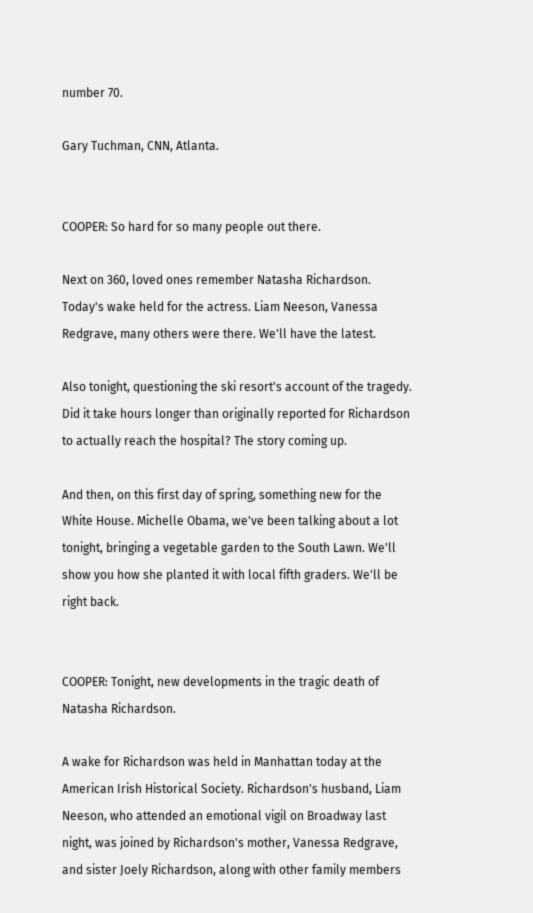number 70.

Gary Tuchman, CNN, Atlanta.


COOPER: So hard for so many people out there.

Next on 360, loved ones remember Natasha Richardson. Today's wake held for the actress. Liam Neeson, Vanessa Redgrave, many others were there. We'll have the latest.

Also tonight, questioning the ski resort's account of the tragedy. Did it take hours longer than originally reported for Richardson to actually reach the hospital? The story coming up.

And then, on this first day of spring, something new for the White House. Michelle Obama, we've been talking about a lot tonight, bringing a vegetable garden to the South Lawn. We'll show you how she planted it with local fifth graders. We'll be right back.


COOPER: Tonight, new developments in the tragic death of Natasha Richardson.

A wake for Richardson was held in Manhattan today at the American Irish Historical Society. Richardson's husband, Liam Neeson, who attended an emotional vigil on Broadway last night, was joined by Richardson's mother, Vanessa Redgrave, and sister Joely Richardson, along with other family members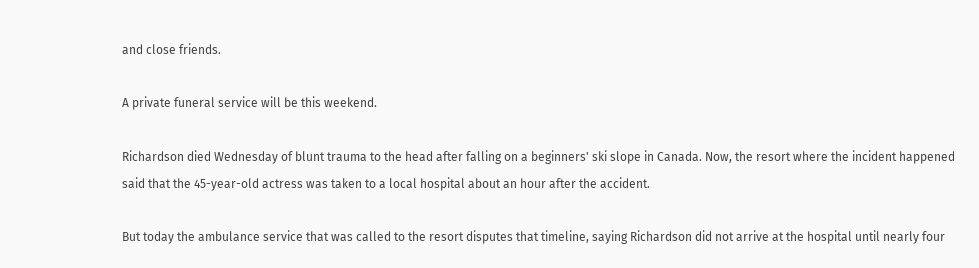and close friends.

A private funeral service will be this weekend.

Richardson died Wednesday of blunt trauma to the head after falling on a beginners' ski slope in Canada. Now, the resort where the incident happened said that the 45-year-old actress was taken to a local hospital about an hour after the accident.

But today the ambulance service that was called to the resort disputes that timeline, saying Richardson did not arrive at the hospital until nearly four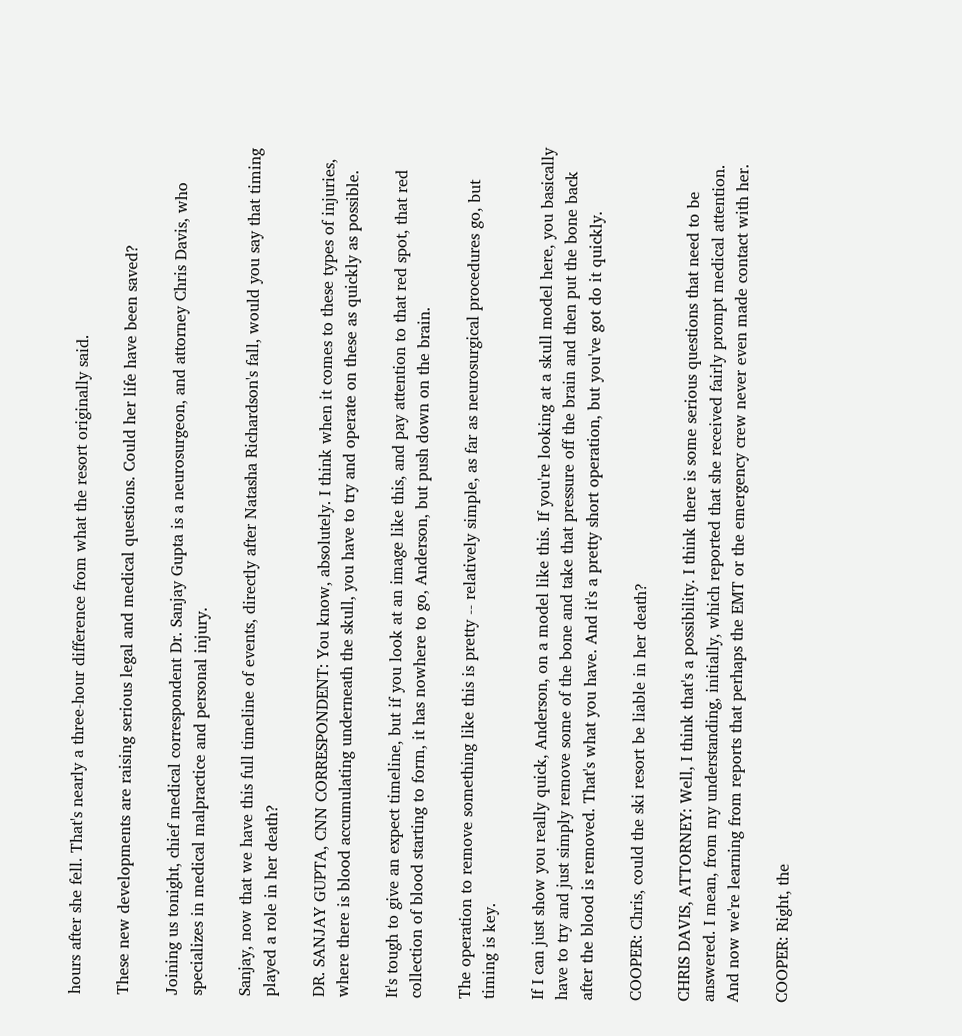hours after she fell. That's nearly a three-hour difference from what the resort originally said.

These new developments are raising serious legal and medical questions. Could her life have been saved?

Joining us tonight, chief medical correspondent Dr. Sanjay Gupta is a neurosurgeon, and attorney Chris Davis, who specializes in medical malpractice and personal injury.

Sanjay, now that we have this full timeline of events, directly after Natasha Richardson's fall, would you say that timing played a role in her death?

DR. SANJAY GUPTA, CNN CORRESPONDENT: You know, absolutely. I think when it comes to these types of injuries, where there is blood accumulating underneath the skull, you have to try and operate on these as quickly as possible.

It's tough to give an expect timeline, but if you look at an image like this, and pay attention to that red spot, that red collection of blood starting to form, it has nowhere to go, Anderson, but push down on the brain.

The operation to remove something like this is pretty -- relatively simple, as far as neurosurgical procedures go, but timing is key.

If I can just show you really quick, Anderson, on a model like this. If you're looking at a skull model here, you basically have to try and just simply remove some of the bone and take that pressure off the brain and then put the bone back after the blood is removed. That's what you have. And it's a pretty short operation, but you've got do it quickly.

COOPER: Chris, could the ski resort be liable in her death?

CHRIS DAVIS, ATTORNEY: Well, I think that's a possibility. I think there is some serious questions that need to be answered. I mean, from my understanding, initially, which reported that she received fairly prompt medical attention. And now we're learning from reports that perhaps the EMT or the emergency crew never even made contact with her.

COOPER: Right, the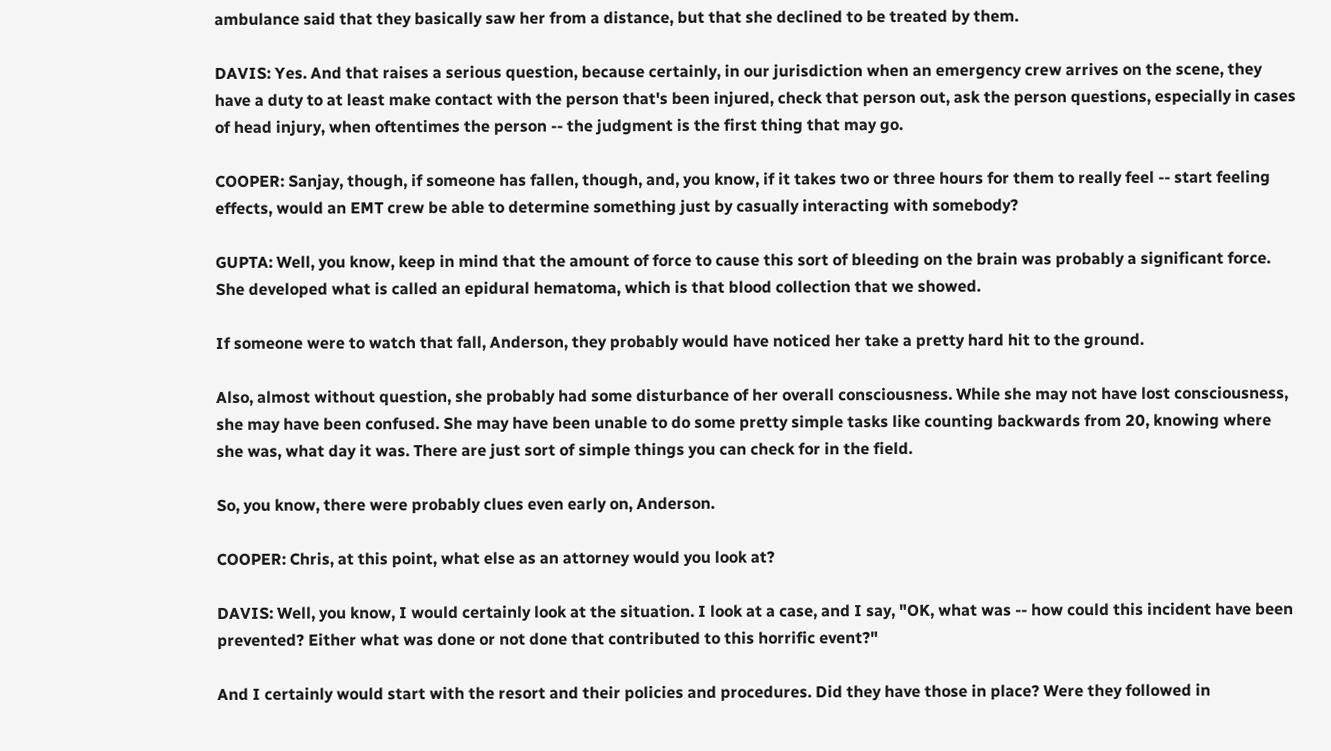ambulance said that they basically saw her from a distance, but that she declined to be treated by them.

DAVIS: Yes. And that raises a serious question, because certainly, in our jurisdiction when an emergency crew arrives on the scene, they have a duty to at least make contact with the person that's been injured, check that person out, ask the person questions, especially in cases of head injury, when oftentimes the person -- the judgment is the first thing that may go.

COOPER: Sanjay, though, if someone has fallen, though, and, you know, if it takes two or three hours for them to really feel -- start feeling effects, would an EMT crew be able to determine something just by casually interacting with somebody?

GUPTA: Well, you know, keep in mind that the amount of force to cause this sort of bleeding on the brain was probably a significant force. She developed what is called an epidural hematoma, which is that blood collection that we showed.

If someone were to watch that fall, Anderson, they probably would have noticed her take a pretty hard hit to the ground.

Also, almost without question, she probably had some disturbance of her overall consciousness. While she may not have lost consciousness, she may have been confused. She may have been unable to do some pretty simple tasks like counting backwards from 20, knowing where she was, what day it was. There are just sort of simple things you can check for in the field.

So, you know, there were probably clues even early on, Anderson.

COOPER: Chris, at this point, what else as an attorney would you look at?

DAVIS: Well, you know, I would certainly look at the situation. I look at a case, and I say, "OK, what was -- how could this incident have been prevented? Either what was done or not done that contributed to this horrific event?"

And I certainly would start with the resort and their policies and procedures. Did they have those in place? Were they followed in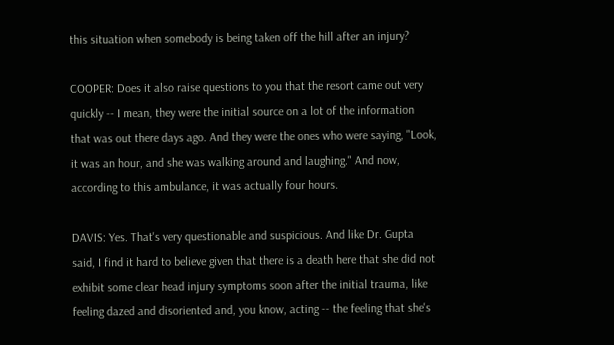this situation when somebody is being taken off the hill after an injury?

COOPER: Does it also raise questions to you that the resort came out very quickly -- I mean, they were the initial source on a lot of the information that was out there days ago. And they were the ones who were saying, "Look, it was an hour, and she was walking around and laughing." And now, according to this ambulance, it was actually four hours.

DAVIS: Yes. That's very questionable and suspicious. And like Dr. Gupta said, I find it hard to believe given that there is a death here that she did not exhibit some clear head injury symptoms soon after the initial trauma, like feeling dazed and disoriented and, you know, acting -- the feeling that she's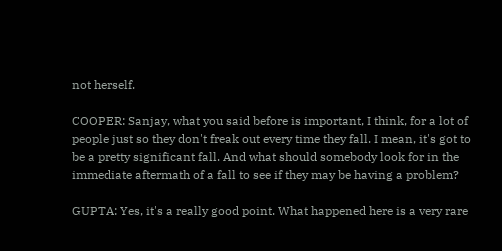not herself.

COOPER: Sanjay, what you said before is important, I think, for a lot of people just so they don't freak out every time they fall. I mean, it's got to be a pretty significant fall. And what should somebody look for in the immediate aftermath of a fall to see if they may be having a problem?

GUPTA: Yes, it's a really good point. What happened here is a very rare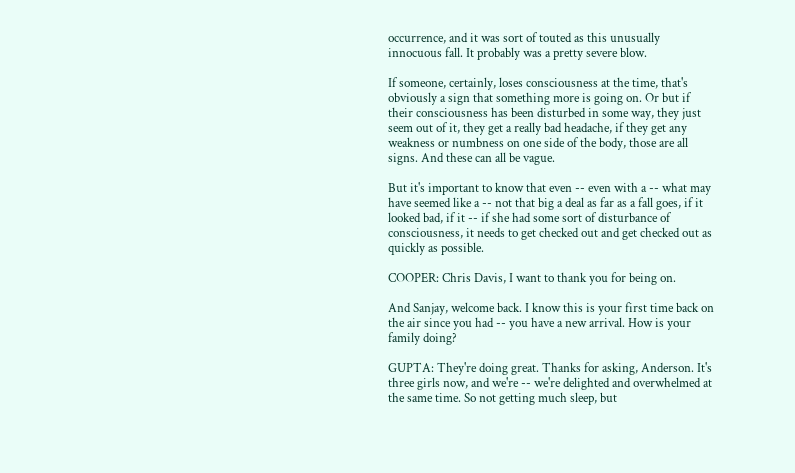occurrence, and it was sort of touted as this unusually innocuous fall. It probably was a pretty severe blow.

If someone, certainly, loses consciousness at the time, that's obviously a sign that something more is going on. Or but if their consciousness has been disturbed in some way, they just seem out of it, they get a really bad headache, if they get any weakness or numbness on one side of the body, those are all signs. And these can all be vague.

But it's important to know that even -- even with a -- what may have seemed like a -- not that big a deal as far as a fall goes, if it looked bad, if it -- if she had some sort of disturbance of consciousness, it needs to get checked out and get checked out as quickly as possible.

COOPER: Chris Davis, I want to thank you for being on.

And Sanjay, welcome back. I know this is your first time back on the air since you had -- you have a new arrival. How is your family doing?

GUPTA: They're doing great. Thanks for asking, Anderson. It's three girls now, and we're -- we're delighted and overwhelmed at the same time. So not getting much sleep, but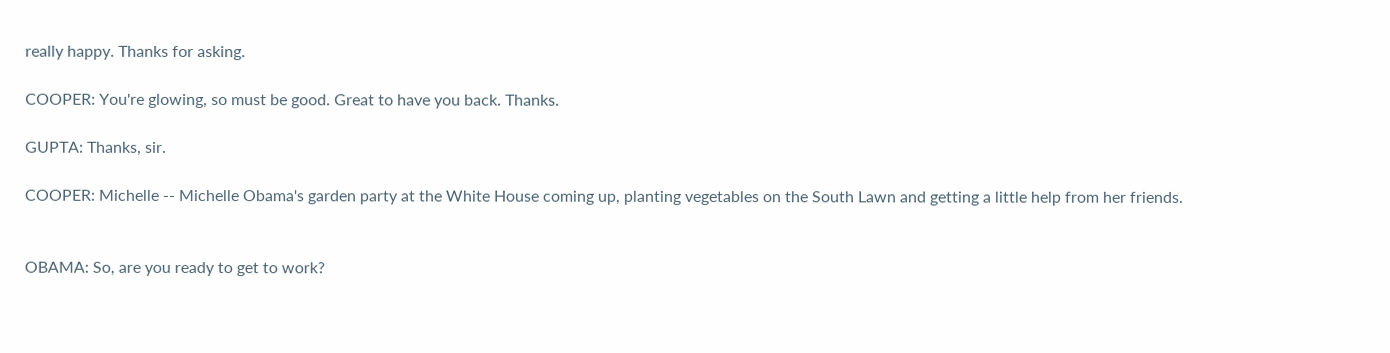really happy. Thanks for asking.

COOPER: You're glowing, so must be good. Great to have you back. Thanks.

GUPTA: Thanks, sir.

COOPER: Michelle -- Michelle Obama's garden party at the White House coming up, planting vegetables on the South Lawn and getting a little help from her friends.


OBAMA: So, are you ready to get to work?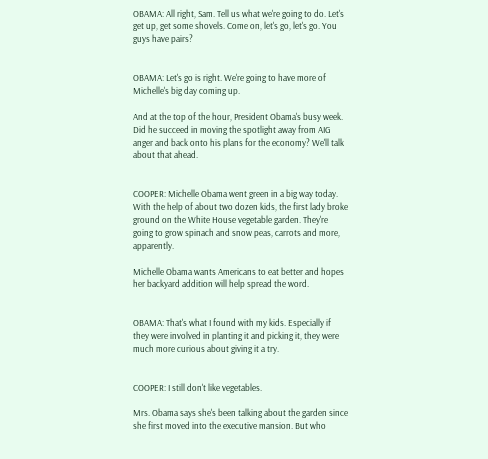OBAMA: All right, Sam. Tell us what we're going to do. Let's get up, get some shovels. Come on, let's go, let's go. You guys have pairs?


OBAMA: Let's go is right. We're going to have more of Michelle's big day coming up.

And at the top of the hour, President Obama's busy week. Did he succeed in moving the spotlight away from AIG anger and back onto his plans for the economy? We'll talk about that ahead.


COOPER: Michelle Obama went green in a big way today. With the help of about two dozen kids, the first lady broke ground on the White House vegetable garden. They're going to grow spinach and snow peas, carrots and more, apparently.

Michelle Obama wants Americans to eat better and hopes her backyard addition will help spread the word.


OBAMA: That's what I found with my kids. Especially if they were involved in planting it and picking it, they were much more curious about giving it a try.


COOPER: I still don't like vegetables.

Mrs. Obama says she's been talking about the garden since she first moved into the executive mansion. But who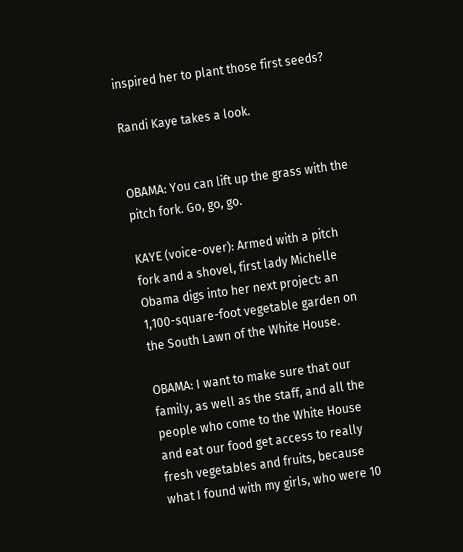inspired her to plant those first seeds?

Randi Kaye takes a look.


OBAMA: You can lift up the grass with the pitch fork. Go, go, go.

KAYE (voice-over): Armed with a pitch fork and a shovel, first lady Michelle Obama digs into her next project: an 1,100-square-foot vegetable garden on the South Lawn of the White House.

OBAMA: I want to make sure that our family, as well as the staff, and all the people who come to the White House and eat our food get access to really fresh vegetables and fruits, because what I found with my girls, who were 10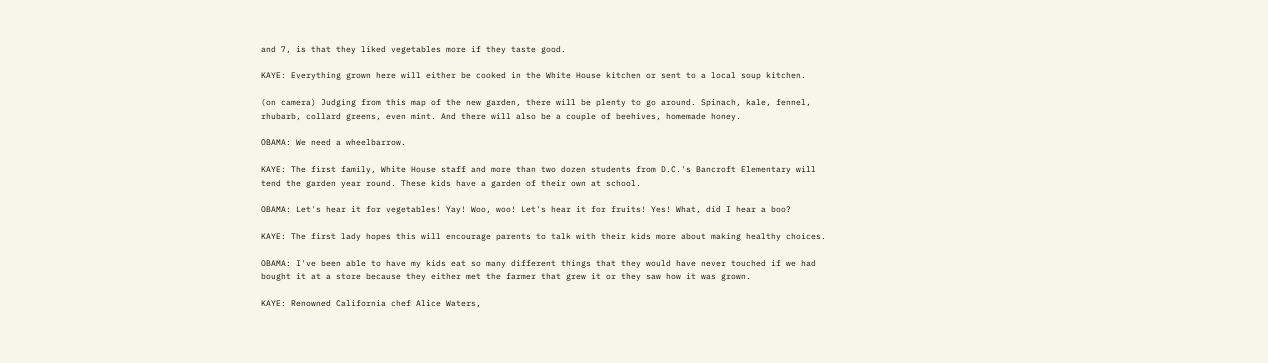and 7, is that they liked vegetables more if they taste good.

KAYE: Everything grown here will either be cooked in the White House kitchen or sent to a local soup kitchen.

(on camera) Judging from this map of the new garden, there will be plenty to go around. Spinach, kale, fennel, rhubarb, collard greens, even mint. And there will also be a couple of beehives, homemade honey.

OBAMA: We need a wheelbarrow.

KAYE: The first family, White House staff and more than two dozen students from D.C.'s Bancroft Elementary will tend the garden year round. These kids have a garden of their own at school.

OBAMA: Let's hear it for vegetables! Yay! Woo, woo! Let's hear it for fruits! Yes! What, did I hear a boo?

KAYE: The first lady hopes this will encourage parents to talk with their kids more about making healthy choices.

OBAMA: I've been able to have my kids eat so many different things that they would have never touched if we had bought it at a store because they either met the farmer that grew it or they saw how it was grown.

KAYE: Renowned California chef Alice Waters,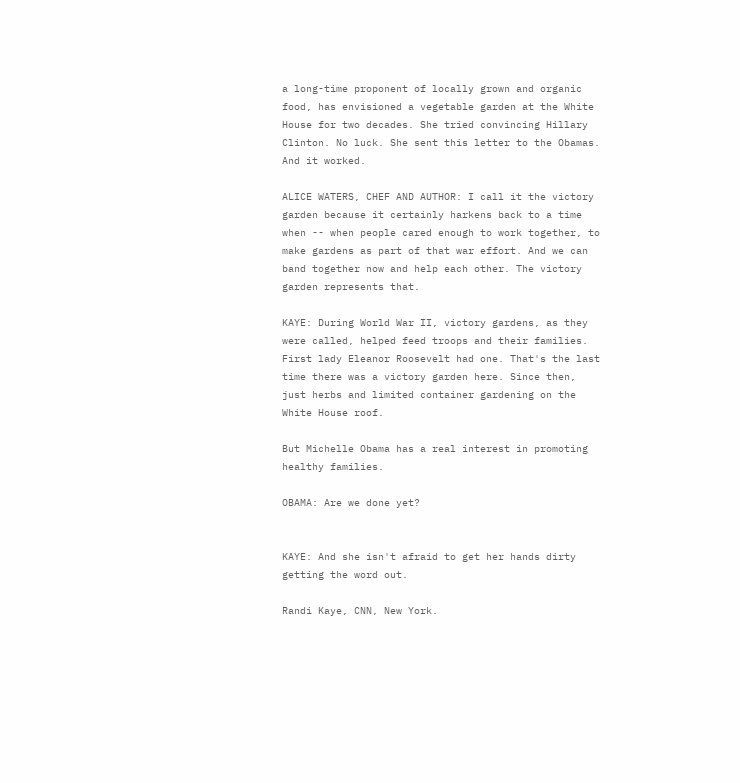a long-time proponent of locally grown and organic food, has envisioned a vegetable garden at the White House for two decades. She tried convincing Hillary Clinton. No luck. She sent this letter to the Obamas. And it worked.

ALICE WATERS, CHEF AND AUTHOR: I call it the victory garden because it certainly harkens back to a time when -- when people cared enough to work together, to make gardens as part of that war effort. And we can band together now and help each other. The victory garden represents that.

KAYE: During World War II, victory gardens, as they were called, helped feed troops and their families. First lady Eleanor Roosevelt had one. That's the last time there was a victory garden here. Since then, just herbs and limited container gardening on the White House roof.

But Michelle Obama has a real interest in promoting healthy families.

OBAMA: Are we done yet?


KAYE: And she isn't afraid to get her hands dirty getting the word out.

Randi Kaye, CNN, New York.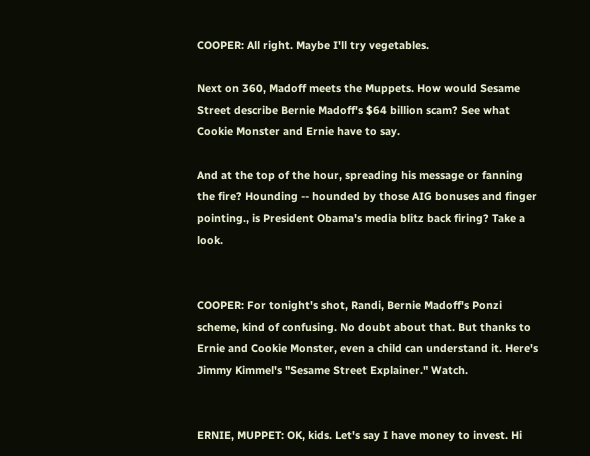COOPER: All right. Maybe I'll try vegetables.

Next on 360, Madoff meets the Muppets. How would Sesame Street describe Bernie Madoff's $64 billion scam? See what Cookie Monster and Ernie have to say.

And at the top of the hour, spreading his message or fanning the fire? Hounding -- hounded by those AIG bonuses and finger pointing., is President Obama's media blitz back firing? Take a look.


COOPER: For tonight's shot, Randi, Bernie Madoff's Ponzi scheme, kind of confusing. No doubt about that. But thanks to Ernie and Cookie Monster, even a child can understand it. Here's Jimmy Kimmel's "Sesame Street Explainer." Watch.


ERNIE, MUPPET: OK, kids. Let's say I have money to invest. Hi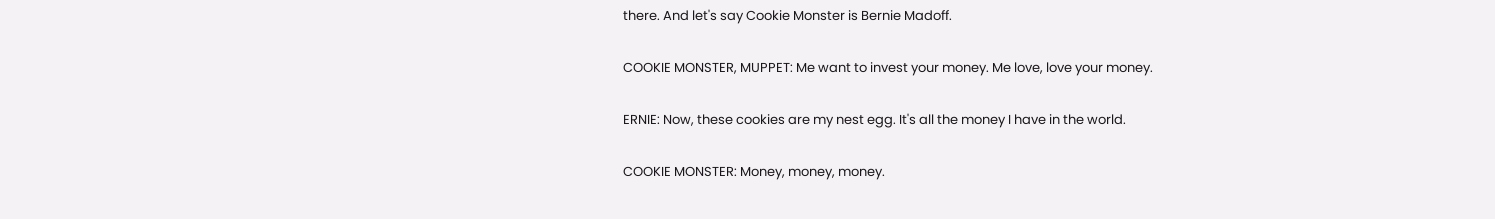there. And let's say Cookie Monster is Bernie Madoff.

COOKIE MONSTER, MUPPET: Me want to invest your money. Me love, love your money.

ERNIE: Now, these cookies are my nest egg. It's all the money I have in the world.

COOKIE MONSTER: Money, money, money.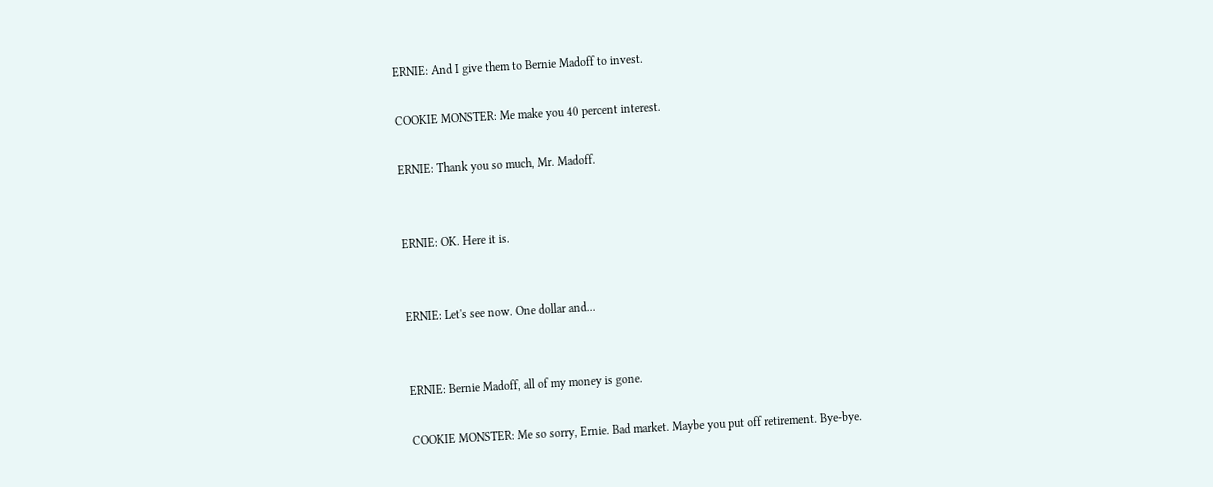ERNIE: And I give them to Bernie Madoff to invest.

COOKIE MONSTER: Me make you 40 percent interest.

ERNIE: Thank you so much, Mr. Madoff.


ERNIE: OK. Here it is.


ERNIE: Let's see now. One dollar and...


ERNIE: Bernie Madoff, all of my money is gone.

COOKIE MONSTER: Me so sorry, Ernie. Bad market. Maybe you put off retirement. Bye-bye.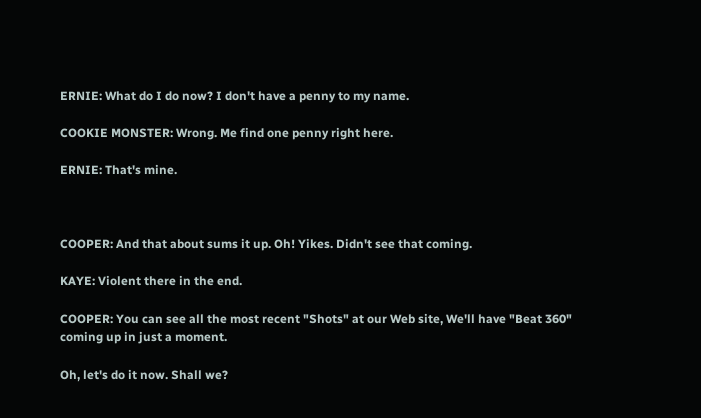ERNIE: What do I do now? I don't have a penny to my name.

COOKIE MONSTER: Wrong. Me find one penny right here.

ERNIE: That's mine.



COOPER: And that about sums it up. Oh! Yikes. Didn't see that coming.

KAYE: Violent there in the end.

COOPER: You can see all the most recent "Shots" at our Web site, We'll have "Beat 360" coming up in just a moment.

Oh, let's do it now. Shall we?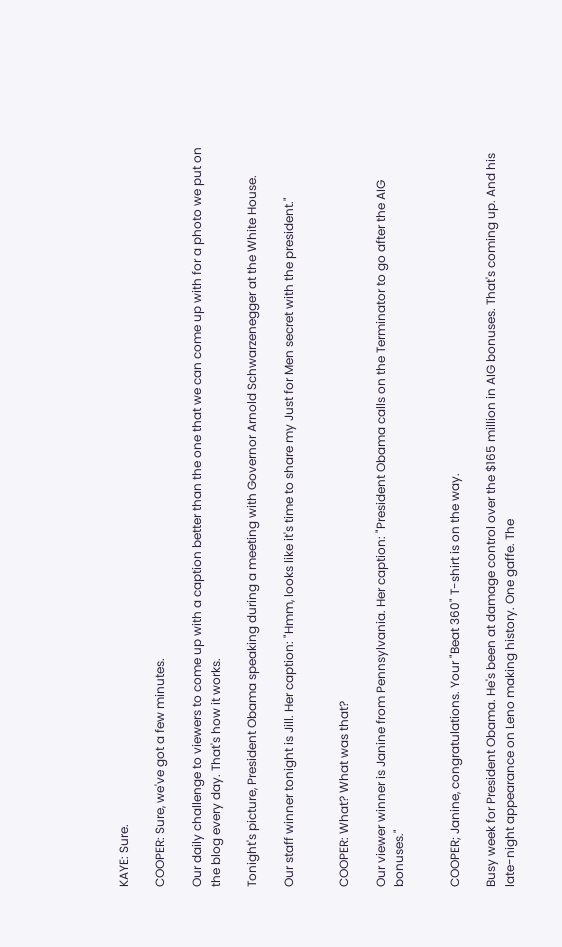KAYE: Sure.

COOPER: Sure, we've got a few minutes.

Our daily challenge to viewers to come up with a caption better than the one that we can come up with for a photo we put on the blog every day. That's how it works.

Tonight's picture, President Obama speaking during a meeting with Governor Arnold Schwarzenegger at the White House.

Our staff winner tonight is Jill. Her caption: "Hmm, looks like it's time to share my Just for Men secret with the president."


COOPER: What? What was that?

Our viewer winner is Janine from Pennsylvania. Her caption: "President Obama calls on the Terminator to go after the AIG bonuses."


COOPER; Janine, congratulations. Your "Beat 360" T-shirt is on the way.

Busy week for President Obama. He's been at damage control over the $165 million in AIG bonuses. That's coming up. And his late-night appearance on Leno making history. One gaffe. The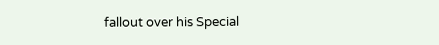fallout over his Special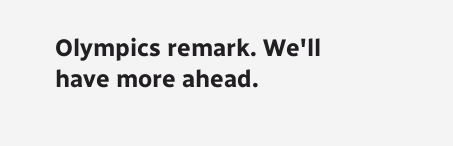Olympics remark. We'll have more ahead.